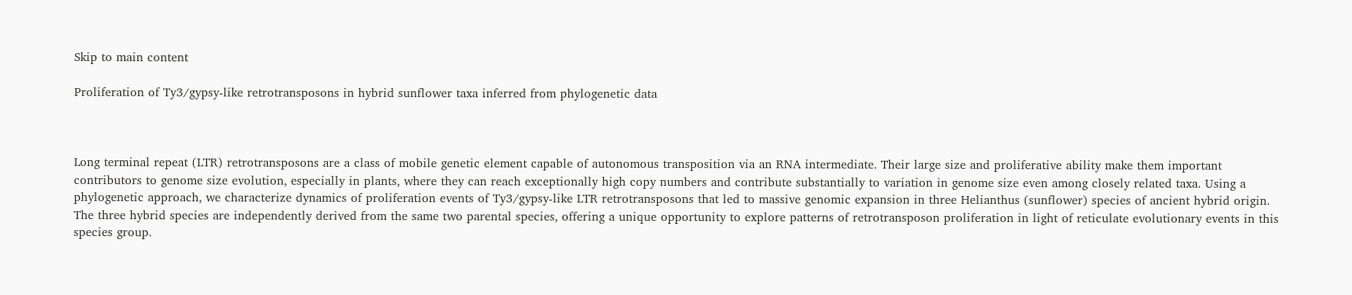Skip to main content

Proliferation of Ty3/gypsy-like retrotransposons in hybrid sunflower taxa inferred from phylogenetic data



Long terminal repeat (LTR) retrotransposons are a class of mobile genetic element capable of autonomous transposition via an RNA intermediate. Their large size and proliferative ability make them important contributors to genome size evolution, especially in plants, where they can reach exceptionally high copy numbers and contribute substantially to variation in genome size even among closely related taxa. Using a phylogenetic approach, we characterize dynamics of proliferation events of Ty3/gypsy-like LTR retrotransposons that led to massive genomic expansion in three Helianthus (sunflower) species of ancient hybrid origin. The three hybrid species are independently derived from the same two parental species, offering a unique opportunity to explore patterns of retrotransposon proliferation in light of reticulate evolutionary events in this species group.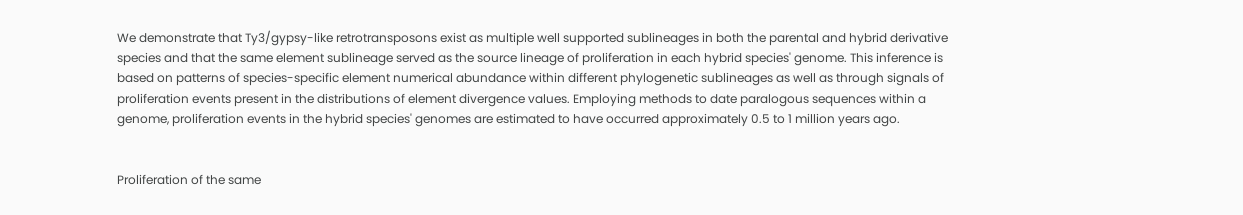We demonstrate that Ty3/gypsy-like retrotransposons exist as multiple well supported sublineages in both the parental and hybrid derivative species and that the same element sublineage served as the source lineage of proliferation in each hybrid species' genome. This inference is based on patterns of species-specific element numerical abundance within different phylogenetic sublineages as well as through signals of proliferation events present in the distributions of element divergence values. Employing methods to date paralogous sequences within a genome, proliferation events in the hybrid species' genomes are estimated to have occurred approximately 0.5 to 1 million years ago.


Proliferation of the same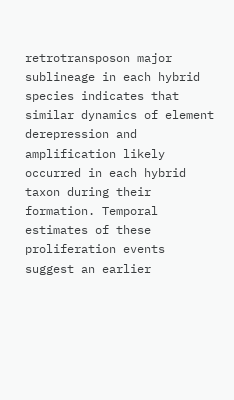retrotransposon major sublineage in each hybrid species indicates that similar dynamics of element derepression and amplification likely occurred in each hybrid taxon during their formation. Temporal estimates of these proliferation events suggest an earlier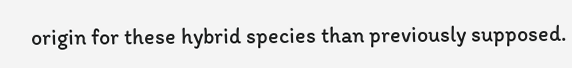origin for these hybrid species than previously supposed.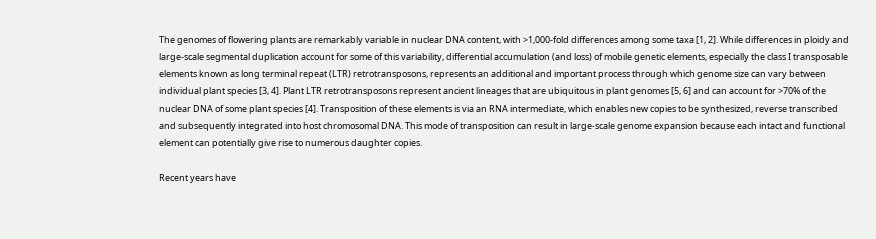The genomes of flowering plants are remarkably variable in nuclear DNA content, with >1,000-fold differences among some taxa [1, 2]. While differences in ploidy and large-scale segmental duplication account for some of this variability, differential accumulation (and loss) of mobile genetic elements, especially the class I transposable elements known as long terminal repeat (LTR) retrotransposons, represents an additional and important process through which genome size can vary between individual plant species [3, 4]. Plant LTR retrotransposons represent ancient lineages that are ubiquitous in plant genomes [5, 6] and can account for >70% of the nuclear DNA of some plant species [4]. Transposition of these elements is via an RNA intermediate, which enables new copies to be synthesized, reverse transcribed and subsequently integrated into host chromosomal DNA. This mode of transposition can result in large-scale genome expansion because each intact and functional element can potentially give rise to numerous daughter copies.

Recent years have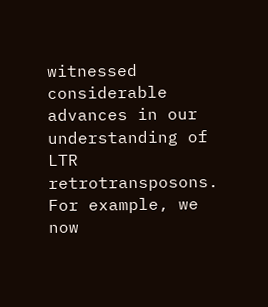witnessed considerable advances in our understanding of LTR retrotransposons. For example, we now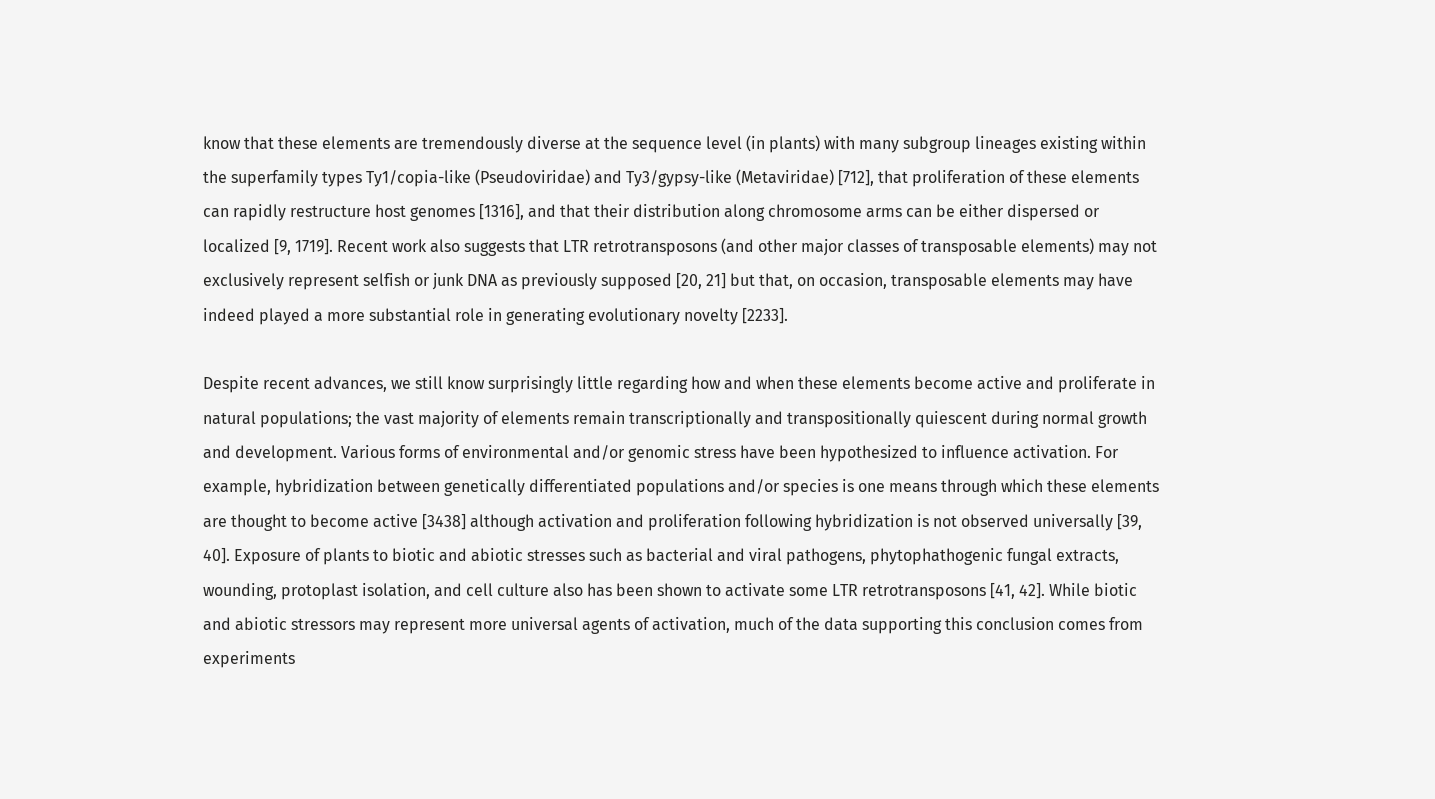know that these elements are tremendously diverse at the sequence level (in plants) with many subgroup lineages existing within the superfamily types Ty1/copia-like (Pseudoviridae) and Ty3/gypsy-like (Metaviridae) [712], that proliferation of these elements can rapidly restructure host genomes [1316], and that their distribution along chromosome arms can be either dispersed or localized [9, 1719]. Recent work also suggests that LTR retrotransposons (and other major classes of transposable elements) may not exclusively represent selfish or junk DNA as previously supposed [20, 21] but that, on occasion, transposable elements may have indeed played a more substantial role in generating evolutionary novelty [2233].

Despite recent advances, we still know surprisingly little regarding how and when these elements become active and proliferate in natural populations; the vast majority of elements remain transcriptionally and transpositionally quiescent during normal growth and development. Various forms of environmental and/or genomic stress have been hypothesized to influence activation. For example, hybridization between genetically differentiated populations and/or species is one means through which these elements are thought to become active [3438] although activation and proliferation following hybridization is not observed universally [39, 40]. Exposure of plants to biotic and abiotic stresses such as bacterial and viral pathogens, phytophathogenic fungal extracts, wounding, protoplast isolation, and cell culture also has been shown to activate some LTR retrotransposons [41, 42]. While biotic and abiotic stressors may represent more universal agents of activation, much of the data supporting this conclusion comes from experiments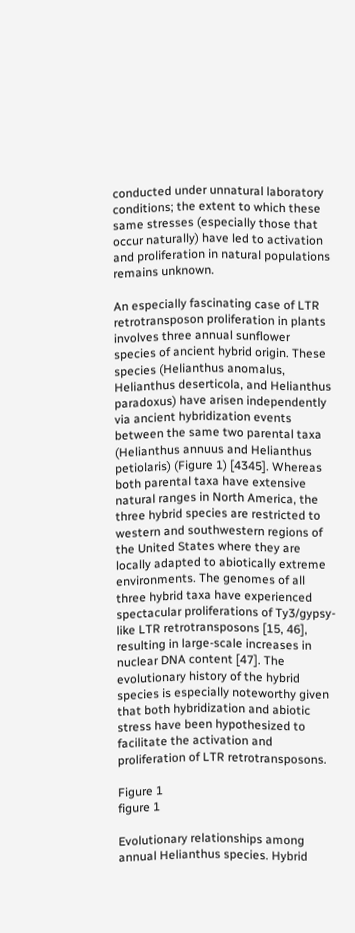conducted under unnatural laboratory conditions; the extent to which these same stresses (especially those that occur naturally) have led to activation and proliferation in natural populations remains unknown.

An especially fascinating case of LTR retrotransposon proliferation in plants involves three annual sunflower species of ancient hybrid origin. These species (Helianthus anomalus, Helianthus deserticola, and Helianthus paradoxus) have arisen independently via ancient hybridization events between the same two parental taxa (Helianthus annuus and Helianthus petiolaris) (Figure 1) [4345]. Whereas both parental taxa have extensive natural ranges in North America, the three hybrid species are restricted to western and southwestern regions of the United States where they are locally adapted to abiotically extreme environments. The genomes of all three hybrid taxa have experienced spectacular proliferations of Ty3/gypsy-like LTR retrotransposons [15, 46], resulting in large-scale increases in nuclear DNA content [47]. The evolutionary history of the hybrid species is especially noteworthy given that both hybridization and abiotic stress have been hypothesized to facilitate the activation and proliferation of LTR retrotransposons.

Figure 1
figure 1

Evolutionary relationships among annual Helianthus species. Hybrid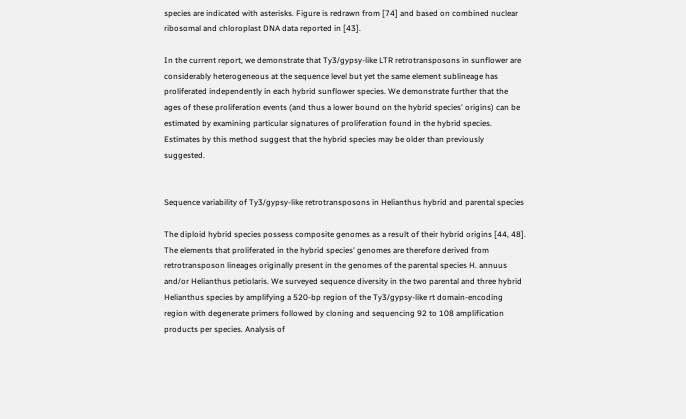species are indicated with asterisks. Figure is redrawn from [74] and based on combined nuclear ribosomal and chloroplast DNA data reported in [43].

In the current report, we demonstrate that Ty3/gypsy-like LTR retrotransposons in sunflower are considerably heterogeneous at the sequence level but yet the same element sublineage has proliferated independently in each hybrid sunflower species. We demonstrate further that the ages of these proliferation events (and thus a lower bound on the hybrid species' origins) can be estimated by examining particular signatures of proliferation found in the hybrid species. Estimates by this method suggest that the hybrid species may be older than previously suggested.


Sequence variability of Ty3/gypsy-like retrotransposons in Helianthus hybrid and parental species

The diploid hybrid species possess composite genomes as a result of their hybrid origins [44, 48]. The elements that proliferated in the hybrid species' genomes are therefore derived from retrotransposon lineages originally present in the genomes of the parental species H. annuus and/or Helianthus petiolaris. We surveyed sequence diversity in the two parental and three hybrid Helianthus species by amplifying a 520-bp region of the Ty3/gypsy-like rt domain-encoding region with degenerate primers followed by cloning and sequencing 92 to 108 amplification products per species. Analysis of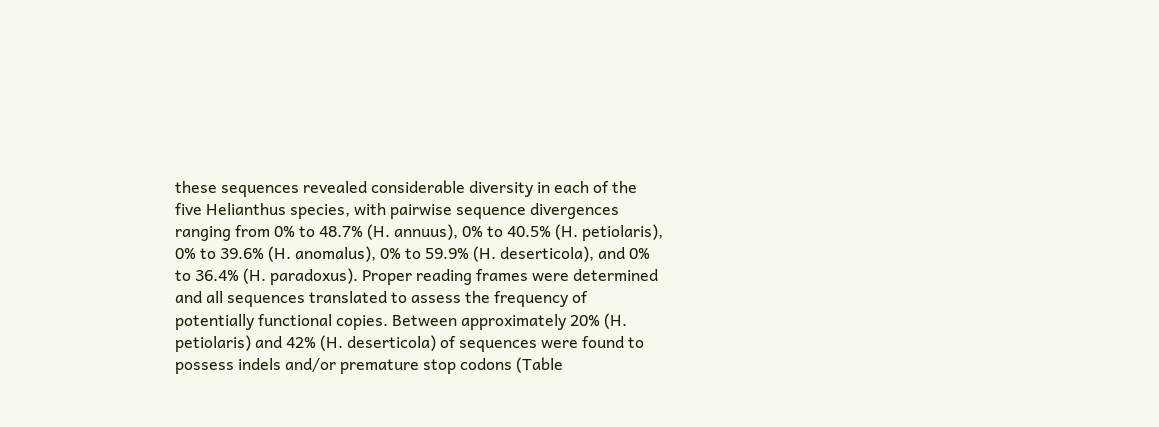these sequences revealed considerable diversity in each of the five Helianthus species, with pairwise sequence divergences ranging from 0% to 48.7% (H. annuus), 0% to 40.5% (H. petiolaris), 0% to 39.6% (H. anomalus), 0% to 59.9% (H. deserticola), and 0% to 36.4% (H. paradoxus). Proper reading frames were determined and all sequences translated to assess the frequency of potentially functional copies. Between approximately 20% (H. petiolaris) and 42% (H. deserticola) of sequences were found to possess indels and/or premature stop codons (Table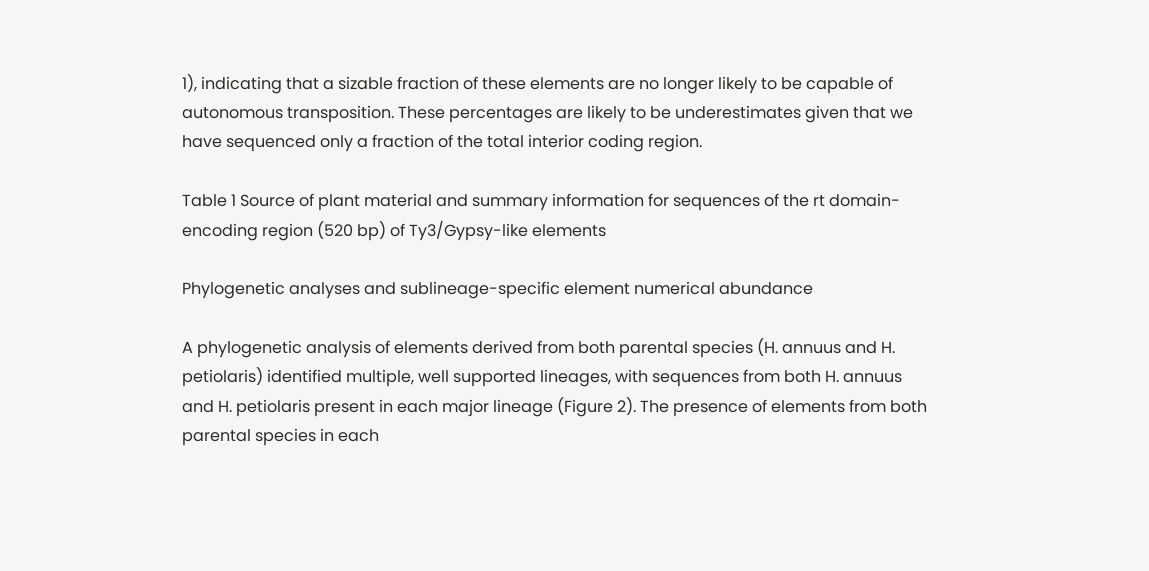1), indicating that a sizable fraction of these elements are no longer likely to be capable of autonomous transposition. These percentages are likely to be underestimates given that we have sequenced only a fraction of the total interior coding region.

Table 1 Source of plant material and summary information for sequences of the rt domain-encoding region (520 bp) of Ty3/Gypsy-like elements

Phylogenetic analyses and sublineage-specific element numerical abundance

A phylogenetic analysis of elements derived from both parental species (H. annuus and H. petiolaris) identified multiple, well supported lineages, with sequences from both H. annuus and H. petiolaris present in each major lineage (Figure 2). The presence of elements from both parental species in each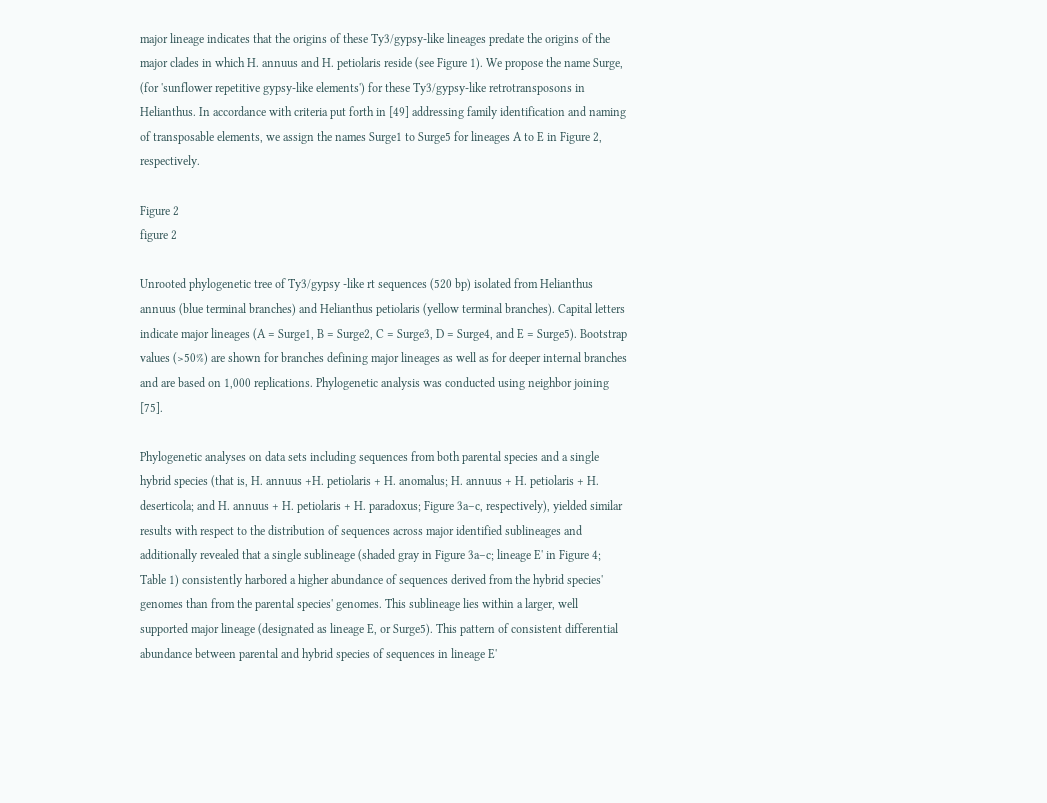major lineage indicates that the origins of these Ty3/gypsy-like lineages predate the origins of the major clades in which H. annuus and H. petiolaris reside (see Figure 1). We propose the name Surge, (for 'sunflower repetitive gypsy-like elements') for these Ty3/gypsy-like retrotransposons in Helianthus. In accordance with criteria put forth in [49] addressing family identification and naming of transposable elements, we assign the names Surge1 to Surge5 for lineages A to E in Figure 2, respectively.

Figure 2
figure 2

Unrooted phylogenetic tree of Ty3/gypsy -like rt sequences (520 bp) isolated from Helianthus annuus (blue terminal branches) and Helianthus petiolaris (yellow terminal branches). Capital letters indicate major lineages (A = Surge1, B = Surge2, C = Surge3, D = Surge4, and E = Surge5). Bootstrap values (>50%) are shown for branches defining major lineages as well as for deeper internal branches and are based on 1,000 replications. Phylogenetic analysis was conducted using neighbor joining [75].

Phylogenetic analyses on data sets including sequences from both parental species and a single hybrid species (that is, H. annuus +H. petiolaris + H. anomalus; H. annuus + H. petiolaris + H. deserticola; and H. annuus + H. petiolaris + H. paradoxus; Figure 3a–c, respectively), yielded similar results with respect to the distribution of sequences across major identified sublineages and additionally revealed that a single sublineage (shaded gray in Figure 3a–c; lineage E' in Figure 4; Table 1) consistently harbored a higher abundance of sequences derived from the hybrid species' genomes than from the parental species' genomes. This sublineage lies within a larger, well supported major lineage (designated as lineage E, or Surge5). This pattern of consistent differential abundance between parental and hybrid species of sequences in lineage E'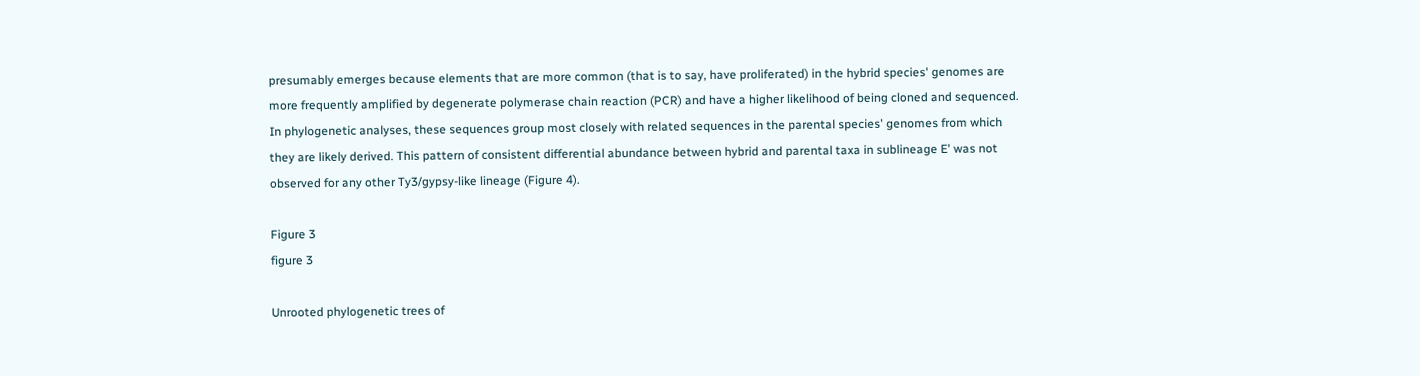presumably emerges because elements that are more common (that is to say, have proliferated) in the hybrid species' genomes are more frequently amplified by degenerate polymerase chain reaction (PCR) and have a higher likelihood of being cloned and sequenced. In phylogenetic analyses, these sequences group most closely with related sequences in the parental species' genomes from which they are likely derived. This pattern of consistent differential abundance between hybrid and parental taxa in sublineage E' was not observed for any other Ty3/gypsy-like lineage (Figure 4).

Figure 3
figure 3

Unrooted phylogenetic trees of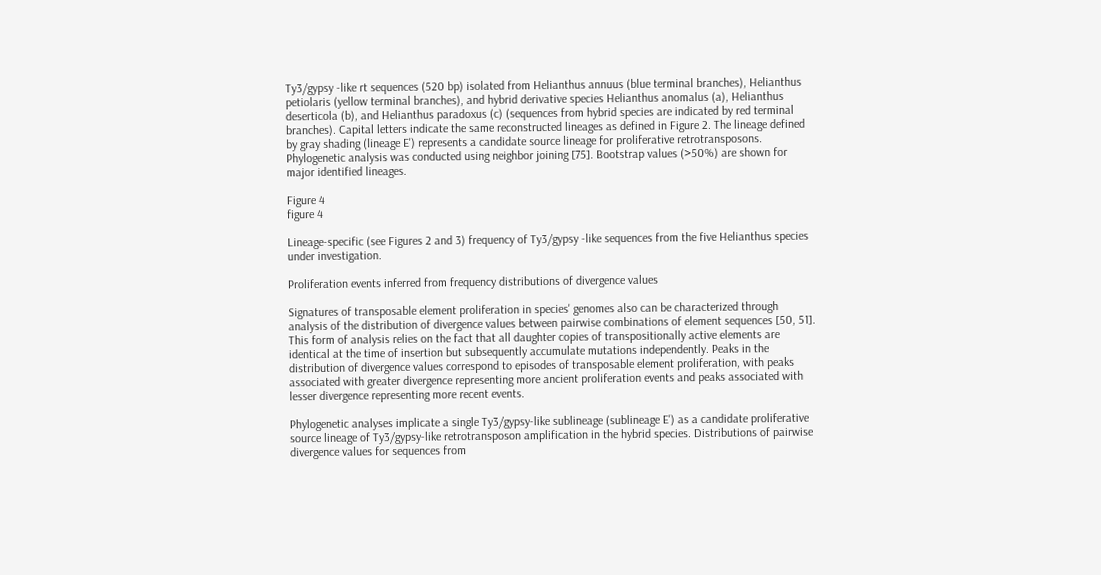Ty3/gypsy -like rt sequences (520 bp) isolated from Helianthus annuus (blue terminal branches), Helianthus petiolaris (yellow terminal branches), and hybrid derivative species Helianthus anomalus (a), Helianthus deserticola (b), and Helianthus paradoxus (c) (sequences from hybrid species are indicated by red terminal branches). Capital letters indicate the same reconstructed lineages as defined in Figure 2. The lineage defined by gray shading (lineage E') represents a candidate source lineage for proliferative retrotransposons. Phylogenetic analysis was conducted using neighbor joining [75]. Bootstrap values (>50%) are shown for major identified lineages.

Figure 4
figure 4

Lineage-specific (see Figures 2 and 3) frequency of Ty3/gypsy -like sequences from the five Helianthus species under investigation.

Proliferation events inferred from frequency distributions of divergence values

Signatures of transposable element proliferation in species' genomes also can be characterized through analysis of the distribution of divergence values between pairwise combinations of element sequences [50, 51]. This form of analysis relies on the fact that all daughter copies of transpositionally active elements are identical at the time of insertion but subsequently accumulate mutations independently. Peaks in the distribution of divergence values correspond to episodes of transposable element proliferation, with peaks associated with greater divergence representing more ancient proliferation events and peaks associated with lesser divergence representing more recent events.

Phylogenetic analyses implicate a single Ty3/gypsy-like sublineage (sublineage E') as a candidate proliferative source lineage of Ty3/gypsy-like retrotransposon amplification in the hybrid species. Distributions of pairwise divergence values for sequences from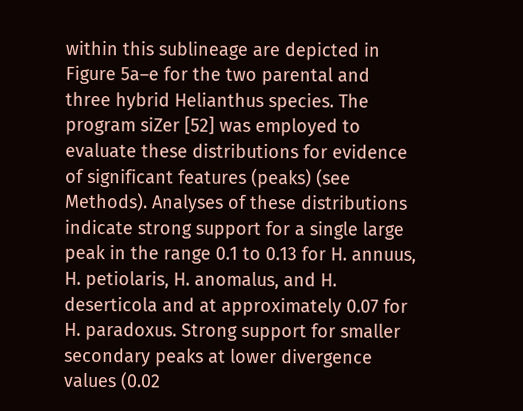within this sublineage are depicted in Figure 5a–e for the two parental and three hybrid Helianthus species. The program siZer [52] was employed to evaluate these distributions for evidence of significant features (peaks) (see Methods). Analyses of these distributions indicate strong support for a single large peak in the range 0.1 to 0.13 for H. annuus, H. petiolaris, H. anomalus, and H. deserticola and at approximately 0.07 for H. paradoxus. Strong support for smaller secondary peaks at lower divergence values (0.02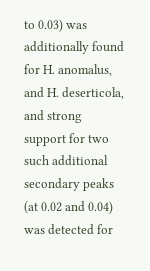to 0.03) was additionally found for H. anomalus, and H. deserticola, and strong support for two such additional secondary peaks (at 0.02 and 0.04) was detected for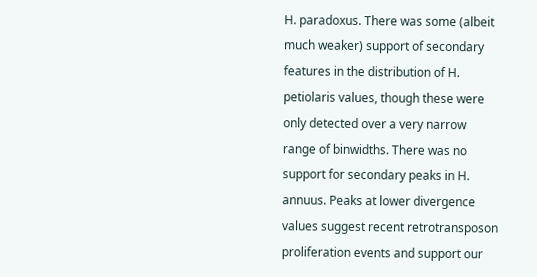H. paradoxus. There was some (albeit much weaker) support of secondary features in the distribution of H. petiolaris values, though these were only detected over a very narrow range of binwidths. There was no support for secondary peaks in H. annuus. Peaks at lower divergence values suggest recent retrotransposon proliferation events and support our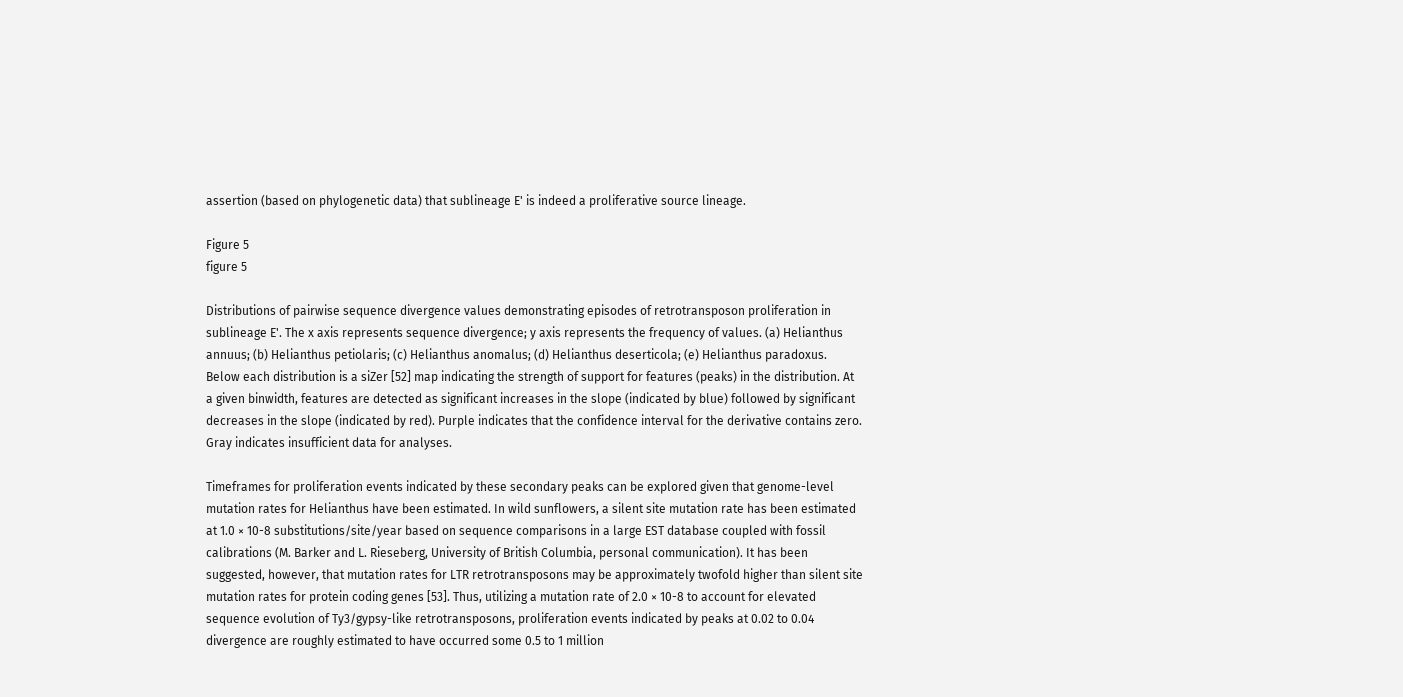assertion (based on phylogenetic data) that sublineage E' is indeed a proliferative source lineage.

Figure 5
figure 5

Distributions of pairwise sequence divergence values demonstrating episodes of retrotransposon proliferation in sublineage E'. The x axis represents sequence divergence; y axis represents the frequency of values. (a) Helianthus annuus; (b) Helianthus petiolaris; (c) Helianthus anomalus; (d) Helianthus deserticola; (e) Helianthus paradoxus. Below each distribution is a siZer [52] map indicating the strength of support for features (peaks) in the distribution. At a given binwidth, features are detected as significant increases in the slope (indicated by blue) followed by significant decreases in the slope (indicated by red). Purple indicates that the confidence interval for the derivative contains zero. Gray indicates insufficient data for analyses.

Timeframes for proliferation events indicated by these secondary peaks can be explored given that genome-level mutation rates for Helianthus have been estimated. In wild sunflowers, a silent site mutation rate has been estimated at 1.0 × 10-8 substitutions/site/year based on sequence comparisons in a large EST database coupled with fossil calibrations (M. Barker and L. Rieseberg, University of British Columbia, personal communication). It has been suggested, however, that mutation rates for LTR retrotransposons may be approximately twofold higher than silent site mutation rates for protein coding genes [53]. Thus, utilizing a mutation rate of 2.0 × 10-8 to account for elevated sequence evolution of Ty3/gypsy-like retrotransposons, proliferation events indicated by peaks at 0.02 to 0.04 divergence are roughly estimated to have occurred some 0.5 to 1 million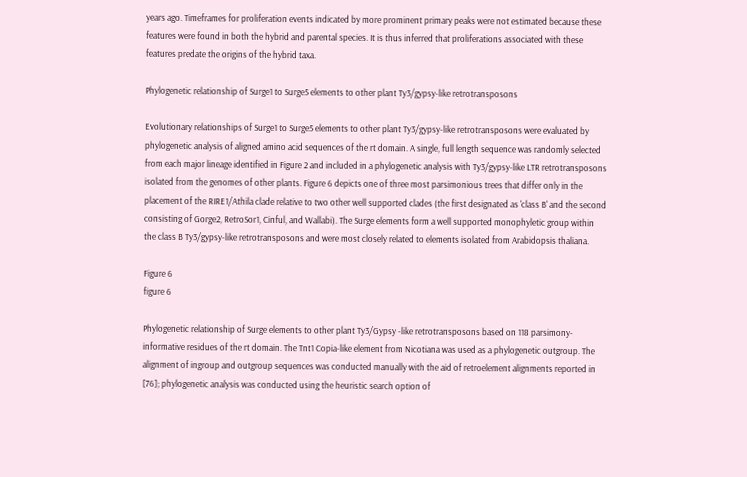years ago. Timeframes for proliferation events indicated by more prominent primary peaks were not estimated because these features were found in both the hybrid and parental species. It is thus inferred that proliferations associated with these features predate the origins of the hybrid taxa.

Phylogenetic relationship of Surge1 to Surge5 elements to other plant Ty3/gypsy-like retrotransposons

Evolutionary relationships of Surge1 to Surge5 elements to other plant Ty3/gypsy-like retrotransposons were evaluated by phylogenetic analysis of aligned amino acid sequences of the rt domain. A single, full length sequence was randomly selected from each major lineage identified in Figure 2 and included in a phylogenetic analysis with Ty3/gypsy-like LTR retrotransposons isolated from the genomes of other plants. Figure 6 depicts one of three most parsimonious trees that differ only in the placement of the RIRE1/Athila clade relative to two other well supported clades (the first designated as 'class B' and the second consisting of Gorge2, RetroSor1, Cinful, and Wallabi). The Surge elements form a well supported monophyletic group within the class B Ty3/gypsy-like retrotransposons and were most closely related to elements isolated from Arabidopsis thaliana.

Figure 6
figure 6

Phylogenetic relationship of Surge elements to other plant Ty3/Gypsy -like retrotransposons based on 118 parsimony-informative residues of the rt domain. The Tnt1 Copia-like element from Nicotiana was used as a phylogenetic outgroup. The alignment of ingroup and outgroup sequences was conducted manually with the aid of retroelement alignments reported in [76]; phylogenetic analysis was conducted using the heuristic search option of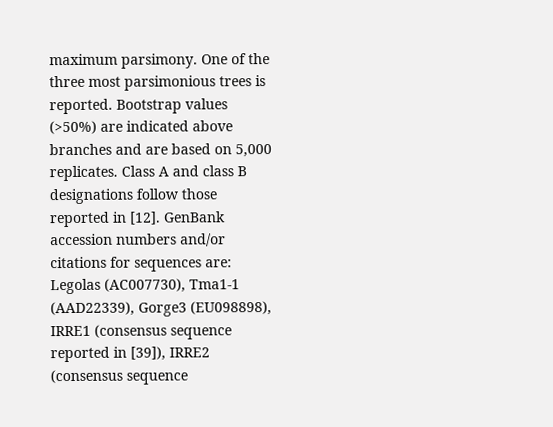maximum parsimony. One of the three most parsimonious trees is reported. Bootstrap values (>50%) are indicated above branches and are based on 5,000 replicates. Class A and class B designations follow those reported in [12]. GenBank accession numbers and/or citations for sequences are: Legolas (AC007730), Tma1-1 (AAD22339), Gorge3 (EU098898), IRRE1 (consensus sequence reported in [39]), IRRE2 (consensus sequence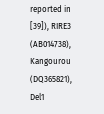reported in [39]), RIRE3 (AB014738), Kangourou (DQ365821), Del1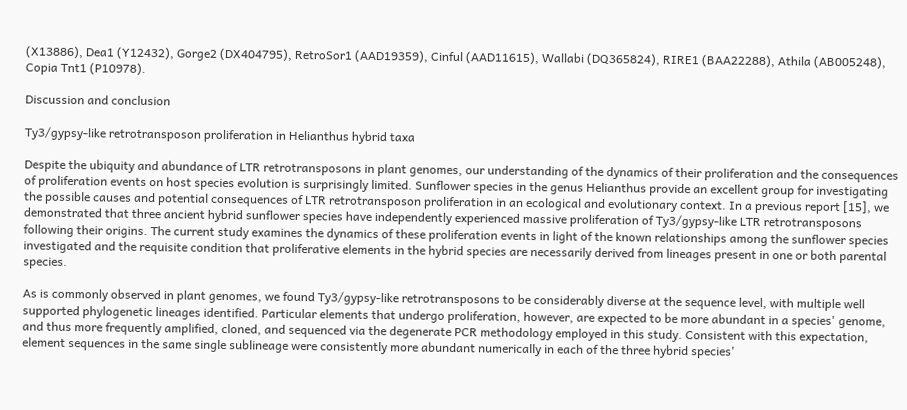(X13886), Dea1 (Y12432), Gorge2 (DX404795), RetroSor1 (AAD19359), Cinful (AAD11615), Wallabi (DQ365824), RIRE1 (BAA22288), Athila (AB005248), Copia Tnt1 (P10978).

Discussion and conclusion

Ty3/gypsy-like retrotransposon proliferation in Helianthus hybrid taxa

Despite the ubiquity and abundance of LTR retrotransposons in plant genomes, our understanding of the dynamics of their proliferation and the consequences of proliferation events on host species evolution is surprisingly limited. Sunflower species in the genus Helianthus provide an excellent group for investigating the possible causes and potential consequences of LTR retrotransposon proliferation in an ecological and evolutionary context. In a previous report [15], we demonstrated that three ancient hybrid sunflower species have independently experienced massive proliferation of Ty3/gypsy-like LTR retrotransposons following their origins. The current study examines the dynamics of these proliferation events in light of the known relationships among the sunflower species investigated and the requisite condition that proliferative elements in the hybrid species are necessarily derived from lineages present in one or both parental species.

As is commonly observed in plant genomes, we found Ty3/gypsy-like retrotransposons to be considerably diverse at the sequence level, with multiple well supported phylogenetic lineages identified. Particular elements that undergo proliferation, however, are expected to be more abundant in a species' genome, and thus more frequently amplified, cloned, and sequenced via the degenerate PCR methodology employed in this study. Consistent with this expectation, element sequences in the same single sublineage were consistently more abundant numerically in each of the three hybrid species'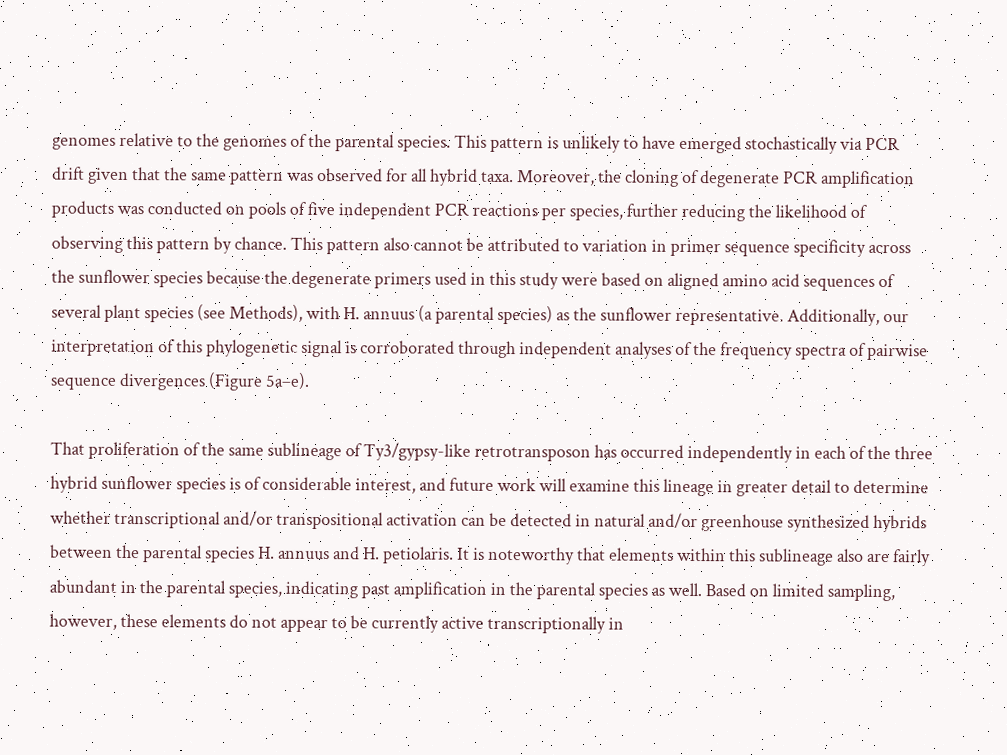genomes relative to the genomes of the parental species. This pattern is unlikely to have emerged stochastically via PCR drift given that the same pattern was observed for all hybrid taxa. Moreover, the cloning of degenerate PCR amplification products was conducted on pools of five independent PCR reactions per species, further reducing the likelihood of observing this pattern by chance. This pattern also cannot be attributed to variation in primer sequence specificity across the sunflower species because the degenerate primers used in this study were based on aligned amino acid sequences of several plant species (see Methods), with H. annuus (a parental species) as the sunflower representative. Additionally, our interpretation of this phylogenetic signal is corroborated through independent analyses of the frequency spectra of pairwise sequence divergences (Figure 5a–e).

That proliferation of the same sublineage of Ty3/gypsy-like retrotransposon has occurred independently in each of the three hybrid sunflower species is of considerable interest, and future work will examine this lineage in greater detail to determine whether transcriptional and/or transpositional activation can be detected in natural and/or greenhouse synthesized hybrids between the parental species H. annuus and H. petiolaris. It is noteworthy that elements within this sublineage also are fairly abundant in the parental species, indicating past amplification in the parental species as well. Based on limited sampling, however, these elements do not appear to be currently active transcriptionally in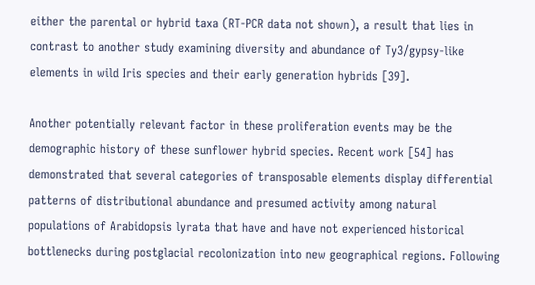either the parental or hybrid taxa (RT-PCR data not shown), a result that lies in contrast to another study examining diversity and abundance of Ty3/gypsy-like elements in wild Iris species and their early generation hybrids [39].

Another potentially relevant factor in these proliferation events may be the demographic history of these sunflower hybrid species. Recent work [54] has demonstrated that several categories of transposable elements display differential patterns of distributional abundance and presumed activity among natural populations of Arabidopsis lyrata that have and have not experienced historical bottlenecks during postglacial recolonization into new geographical regions. Following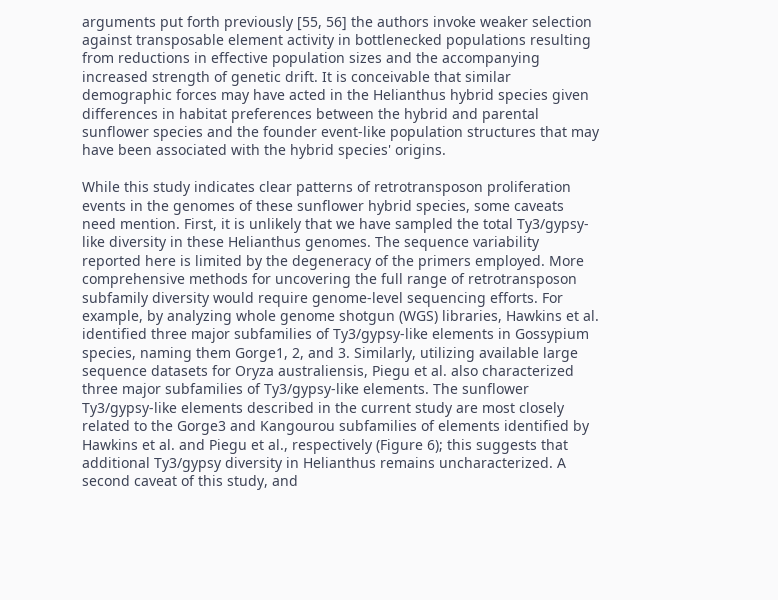arguments put forth previously [55, 56] the authors invoke weaker selection against transposable element activity in bottlenecked populations resulting from reductions in effective population sizes and the accompanying increased strength of genetic drift. It is conceivable that similar demographic forces may have acted in the Helianthus hybrid species given differences in habitat preferences between the hybrid and parental sunflower species and the founder event-like population structures that may have been associated with the hybrid species' origins.

While this study indicates clear patterns of retrotransposon proliferation events in the genomes of these sunflower hybrid species, some caveats need mention. First, it is unlikely that we have sampled the total Ty3/gypsy-like diversity in these Helianthus genomes. The sequence variability reported here is limited by the degeneracy of the primers employed. More comprehensive methods for uncovering the full range of retrotransposon subfamily diversity would require genome-level sequencing efforts. For example, by analyzing whole genome shotgun (WGS) libraries, Hawkins et al. identified three major subfamilies of Ty3/gypsy-like elements in Gossypium species, naming them Gorge1, 2, and 3. Similarly, utilizing available large sequence datasets for Oryza australiensis, Piegu et al. also characterized three major subfamilies of Ty3/gypsy-like elements. The sunflower Ty3/gypsy-like elements described in the current study are most closely related to the Gorge3 and Kangourou subfamilies of elements identified by Hawkins et al. and Piegu et al., respectively (Figure 6); this suggests that additional Ty3/gypsy diversity in Helianthus remains uncharacterized. A second caveat of this study, and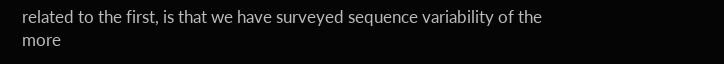related to the first, is that we have surveyed sequence variability of the more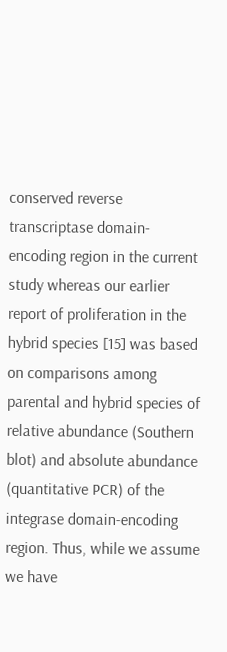conserved reverse transcriptase domain-encoding region in the current study whereas our earlier report of proliferation in the hybrid species [15] was based on comparisons among parental and hybrid species of relative abundance (Southern blot) and absolute abundance (quantitative PCR) of the integrase domain-encoding region. Thus, while we assume we have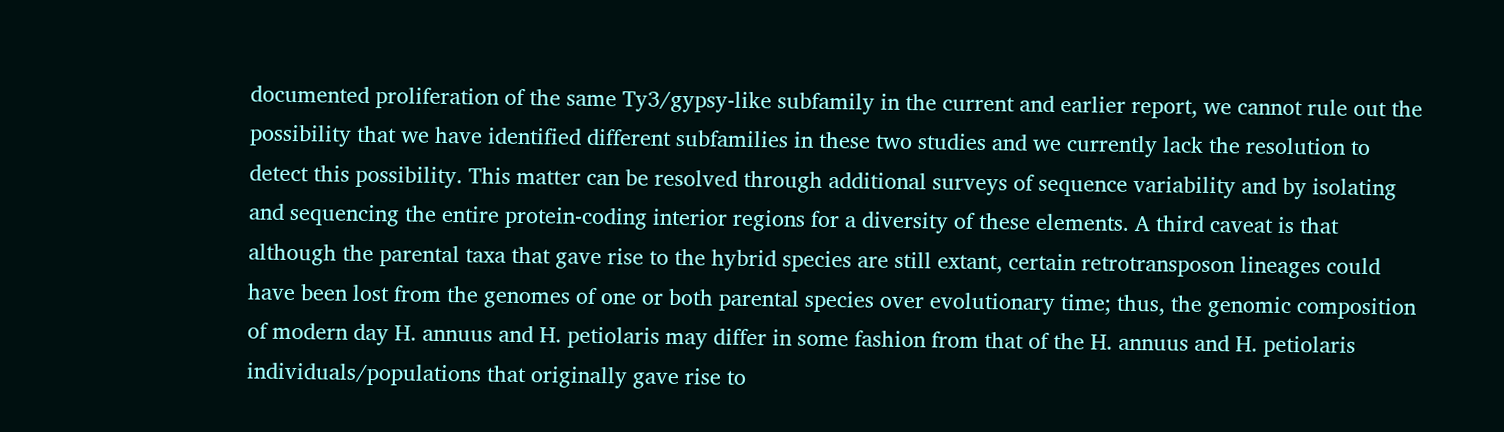documented proliferation of the same Ty3/gypsy-like subfamily in the current and earlier report, we cannot rule out the possibility that we have identified different subfamilies in these two studies and we currently lack the resolution to detect this possibility. This matter can be resolved through additional surveys of sequence variability and by isolating and sequencing the entire protein-coding interior regions for a diversity of these elements. A third caveat is that although the parental taxa that gave rise to the hybrid species are still extant, certain retrotransposon lineages could have been lost from the genomes of one or both parental species over evolutionary time; thus, the genomic composition of modern day H. annuus and H. petiolaris may differ in some fashion from that of the H. annuus and H. petiolaris individuals/populations that originally gave rise to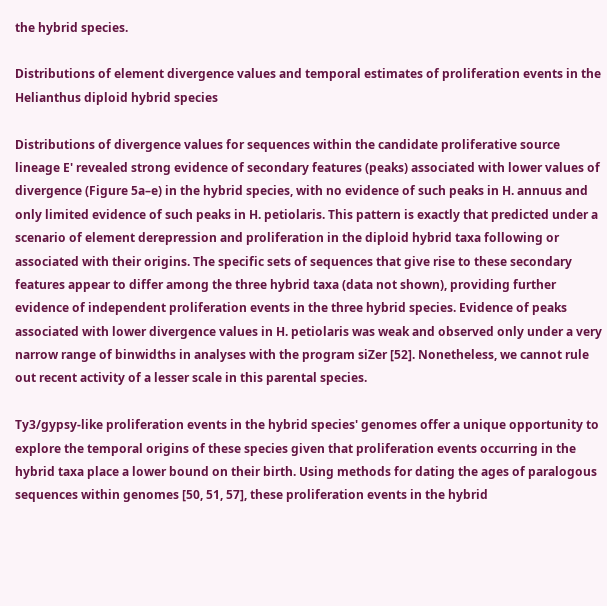the hybrid species.

Distributions of element divergence values and temporal estimates of proliferation events in the Helianthus diploid hybrid species

Distributions of divergence values for sequences within the candidate proliferative source lineage E' revealed strong evidence of secondary features (peaks) associated with lower values of divergence (Figure 5a–e) in the hybrid species, with no evidence of such peaks in H. annuus and only limited evidence of such peaks in H. petiolaris. This pattern is exactly that predicted under a scenario of element derepression and proliferation in the diploid hybrid taxa following or associated with their origins. The specific sets of sequences that give rise to these secondary features appear to differ among the three hybrid taxa (data not shown), providing further evidence of independent proliferation events in the three hybrid species. Evidence of peaks associated with lower divergence values in H. petiolaris was weak and observed only under a very narrow range of binwidths in analyses with the program siZer [52]. Nonetheless, we cannot rule out recent activity of a lesser scale in this parental species.

Ty3/gypsy-like proliferation events in the hybrid species' genomes offer a unique opportunity to explore the temporal origins of these species given that proliferation events occurring in the hybrid taxa place a lower bound on their birth. Using methods for dating the ages of paralogous sequences within genomes [50, 51, 57], these proliferation events in the hybrid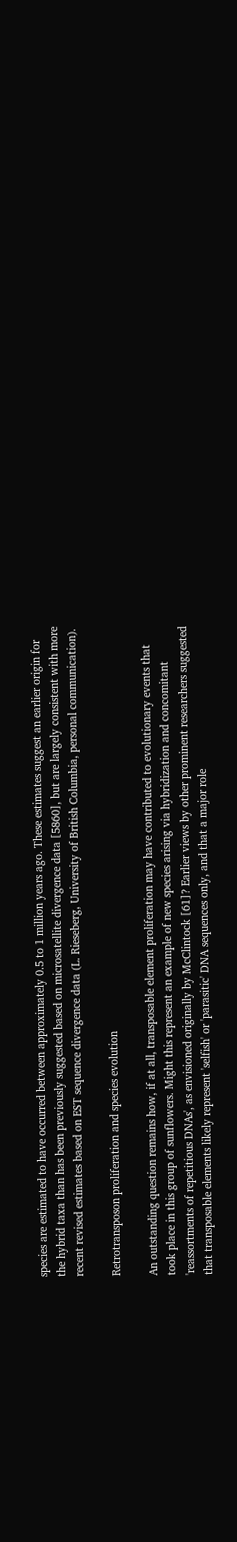species are estimated to have occurred between approximately 0.5 to 1 million years ago. These estimates suggest an earlier origin for the hybrid taxa than has been previously suggested based on microsatellite divergence data [5860], but are largely consistent with more recent revised estimates based on EST sequence divergence data (L. Rieseberg, University of British Columbia, personal communication).

Retrotransposon proliferation and species evolution

An outstanding question remains how, if at all, transposable element proliferation may have contributed to evolutionary events that took place in this group of sunflowers. Might this represent an example of new species arising via hybridization and concomitant 'reassortments of repetitious DNAs', as envisioned originally by McClintock [61]? Earlier views by other prominent researchers suggested that transposable elements likely represent 'selfish' or 'parasitic' DNA sequences only, and that a major role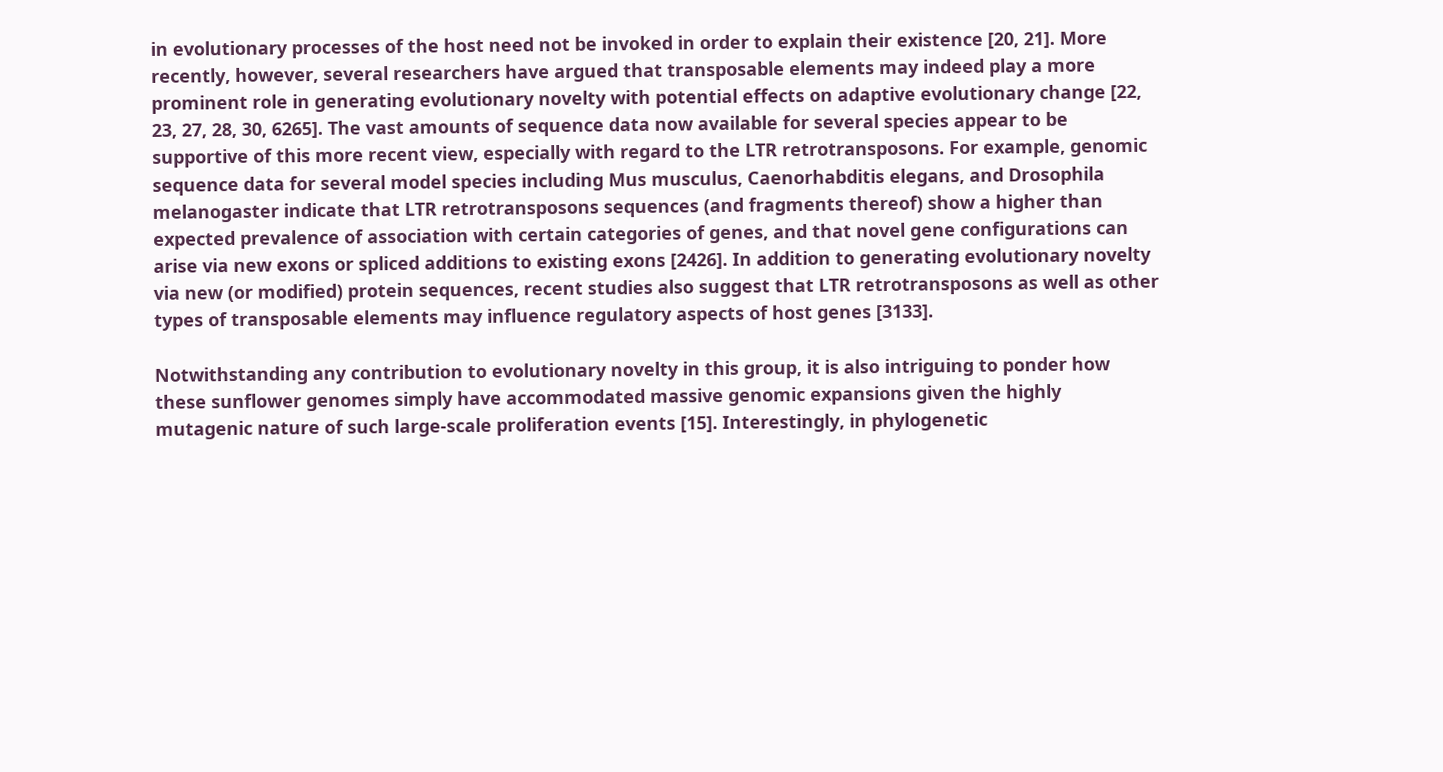in evolutionary processes of the host need not be invoked in order to explain their existence [20, 21]. More recently, however, several researchers have argued that transposable elements may indeed play a more prominent role in generating evolutionary novelty with potential effects on adaptive evolutionary change [22, 23, 27, 28, 30, 6265]. The vast amounts of sequence data now available for several species appear to be supportive of this more recent view, especially with regard to the LTR retrotransposons. For example, genomic sequence data for several model species including Mus musculus, Caenorhabditis elegans, and Drosophila melanogaster indicate that LTR retrotransposons sequences (and fragments thereof) show a higher than expected prevalence of association with certain categories of genes, and that novel gene configurations can arise via new exons or spliced additions to existing exons [2426]. In addition to generating evolutionary novelty via new (or modified) protein sequences, recent studies also suggest that LTR retrotransposons as well as other types of transposable elements may influence regulatory aspects of host genes [3133].

Notwithstanding any contribution to evolutionary novelty in this group, it is also intriguing to ponder how these sunflower genomes simply have accommodated massive genomic expansions given the highly mutagenic nature of such large-scale proliferation events [15]. Interestingly, in phylogenetic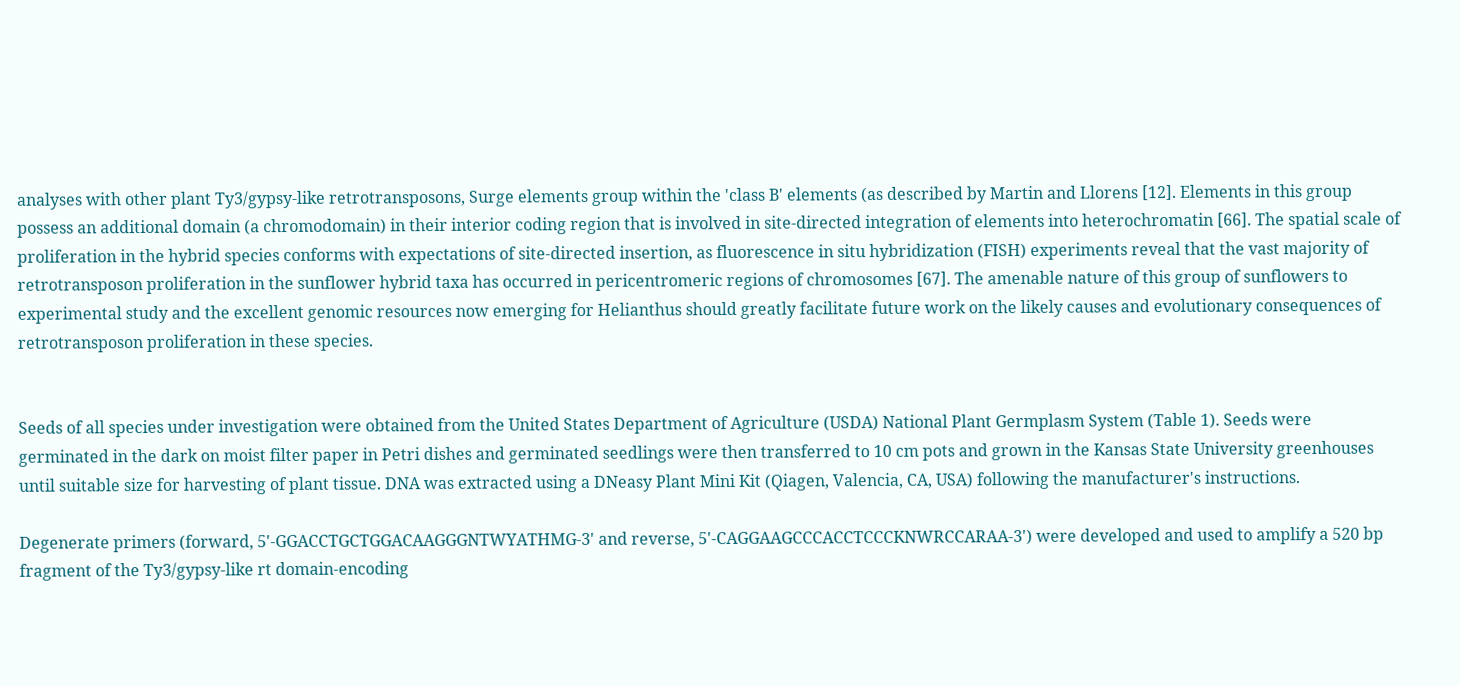analyses with other plant Ty3/gypsy-like retrotransposons, Surge elements group within the 'class B' elements (as described by Martin and Llorens [12]. Elements in this group possess an additional domain (a chromodomain) in their interior coding region that is involved in site-directed integration of elements into heterochromatin [66]. The spatial scale of proliferation in the hybrid species conforms with expectations of site-directed insertion, as fluorescence in situ hybridization (FISH) experiments reveal that the vast majority of retrotransposon proliferation in the sunflower hybrid taxa has occurred in pericentromeric regions of chromosomes [67]. The amenable nature of this group of sunflowers to experimental study and the excellent genomic resources now emerging for Helianthus should greatly facilitate future work on the likely causes and evolutionary consequences of retrotransposon proliferation in these species.


Seeds of all species under investigation were obtained from the United States Department of Agriculture (USDA) National Plant Germplasm System (Table 1). Seeds were germinated in the dark on moist filter paper in Petri dishes and germinated seedlings were then transferred to 10 cm pots and grown in the Kansas State University greenhouses until suitable size for harvesting of plant tissue. DNA was extracted using a DNeasy Plant Mini Kit (Qiagen, Valencia, CA, USA) following the manufacturer's instructions.

Degenerate primers (forward, 5'-GGACCTGCTGGACAAGGGNTWYATHMG-3' and reverse, 5'-CAGGAAGCCCACCTCCCKNWRCCARAA-3') were developed and used to amplify a 520 bp fragment of the Ty3/gypsy-like rt domain-encoding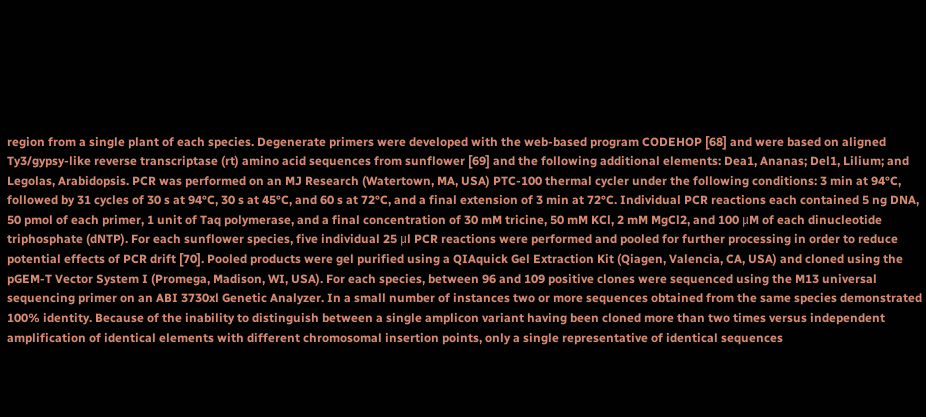region from a single plant of each species. Degenerate primers were developed with the web-based program CODEHOP [68] and were based on aligned Ty3/gypsy-like reverse transcriptase (rt) amino acid sequences from sunflower [69] and the following additional elements: Dea1, Ananas; Del1, Lilium; and Legolas, Arabidopsis. PCR was performed on an MJ Research (Watertown, MA, USA) PTC-100 thermal cycler under the following conditions: 3 min at 94°C, followed by 31 cycles of 30 s at 94°C, 30 s at 45°C, and 60 s at 72°C, and a final extension of 3 min at 72°C. Individual PCR reactions each contained 5 ng DNA, 50 pmol of each primer, 1 unit of Taq polymerase, and a final concentration of 30 mM tricine, 50 mM KCl, 2 mM MgCl2, and 100 μM of each dinucleotide triphosphate (dNTP). For each sunflower species, five individual 25 μl PCR reactions were performed and pooled for further processing in order to reduce potential effects of PCR drift [70]. Pooled products were gel purified using a QIAquick Gel Extraction Kit (Qiagen, Valencia, CA, USA) and cloned using the pGEM-T Vector System I (Promega, Madison, WI, USA). For each species, between 96 and 109 positive clones were sequenced using the M13 universal sequencing primer on an ABI 3730xl Genetic Analyzer. In a small number of instances two or more sequences obtained from the same species demonstrated 100% identity. Because of the inability to distinguish between a single amplicon variant having been cloned more than two times versus independent amplification of identical elements with different chromosomal insertion points, only a single representative of identical sequences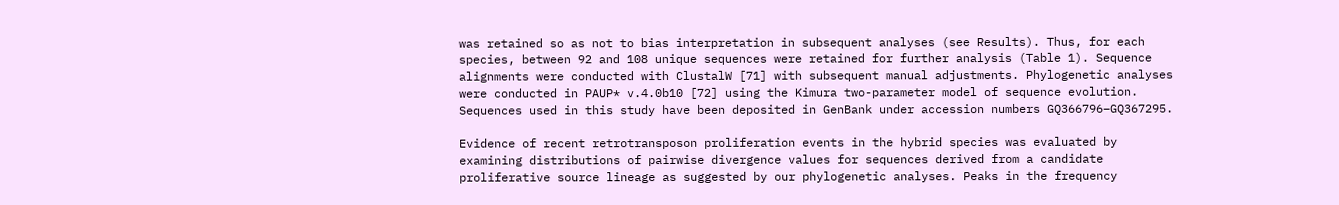was retained so as not to bias interpretation in subsequent analyses (see Results). Thus, for each species, between 92 and 108 unique sequences were retained for further analysis (Table 1). Sequence alignments were conducted with ClustalW [71] with subsequent manual adjustments. Phylogenetic analyses were conducted in PAUP* v.4.0b10 [72] using the Kimura two-parameter model of sequence evolution. Sequences used in this study have been deposited in GenBank under accession numbers GQ366796–GQ367295.

Evidence of recent retrotransposon proliferation events in the hybrid species was evaluated by examining distributions of pairwise divergence values for sequences derived from a candidate proliferative source lineage as suggested by our phylogenetic analyses. Peaks in the frequency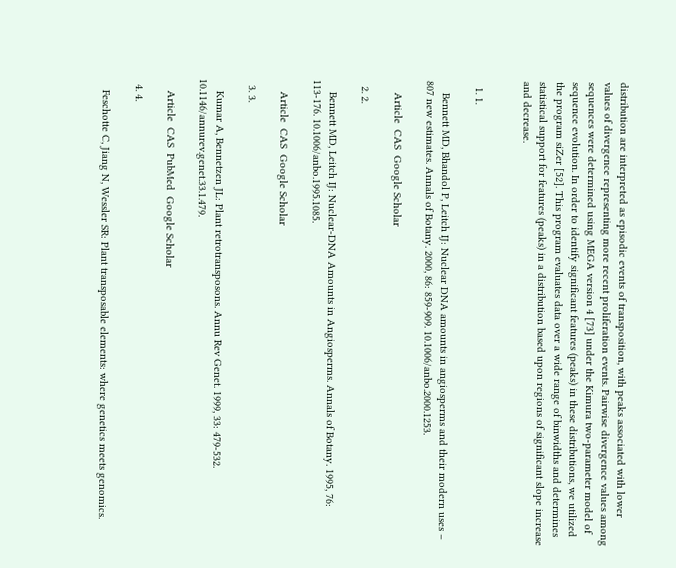distribution are interpreted as episodic events of transposition, with peaks associated with lower values of divergence representing more recent proliferation events. Pairwise divergence values among sequences were determined using MEGA version 4 [73] under the Kimura two-parameter model of sequence evolution. In order to identify significant features (peaks) in these distributions, we utilized the program siZer [52]. This program evaluates data over a wide range of binwidths and determines statistical support for features (peaks) in a distribution based upon regions of significant slope increase and decrease.


  1. 1.

    Bennett MD, Bhandol P, Leitch IJ: Nuclear DNA amounts in angiosperms and their modern uses – 807 new estimates. Annals of Botany. 2000, 86: 859-909. 10.1006/anbo.2000.1253.

    Article  CAS  Google Scholar

  2. 2.

    Bennett MD, Leitch IJ: Nuclear-DNA Amounts in Angiosperms. Annals of Botany. 1995, 76: 113-176. 10.1006/anbo.1995.1085.

    Article  CAS  Google Scholar

  3. 3.

    Kumar A, Bennetzen JL: Plant retrotransposons. Annu Rev Genet. 1999, 33: 479-532. 10.1146/annurev.genet.33.1.479.

    Article  CAS  PubMed  Google Scholar

  4. 4.

    Feschotte C, Jiang N, Wessler SR: Plant transposable elements: where genetics meets genomics.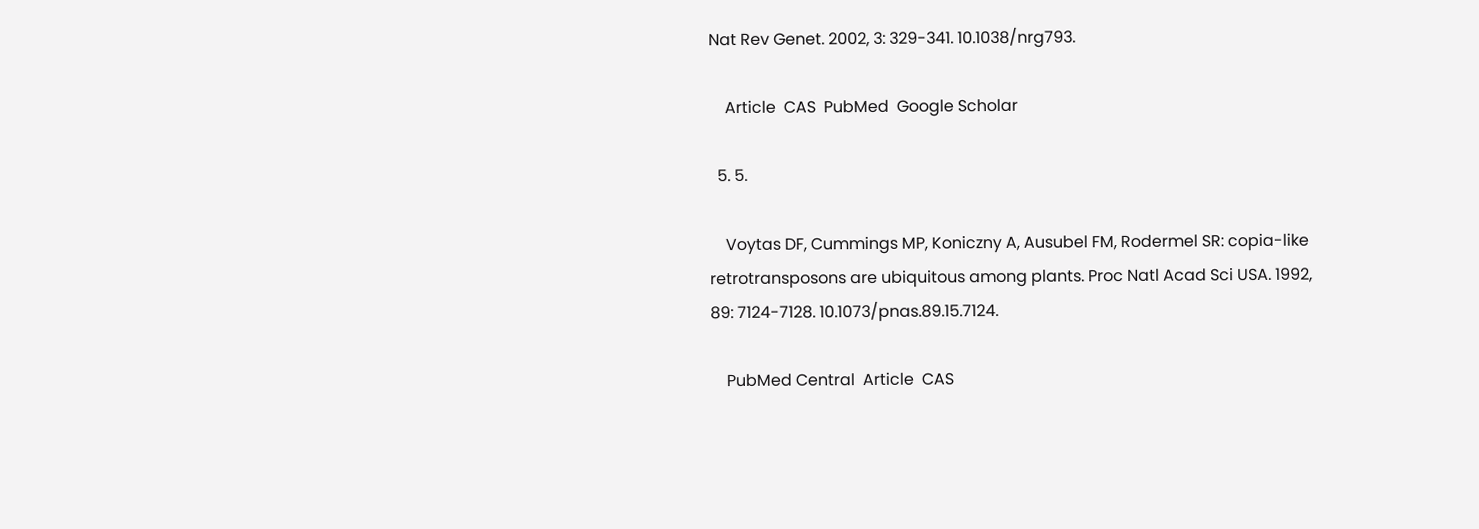Nat Rev Genet. 2002, 3: 329-341. 10.1038/nrg793.

    Article  CAS  PubMed  Google Scholar

  5. 5.

    Voytas DF, Cummings MP, Koniczny A, Ausubel FM, Rodermel SR: copia-like retrotransposons are ubiquitous among plants. Proc Natl Acad Sci USA. 1992, 89: 7124-7128. 10.1073/pnas.89.15.7124.

    PubMed Central  Article  CAS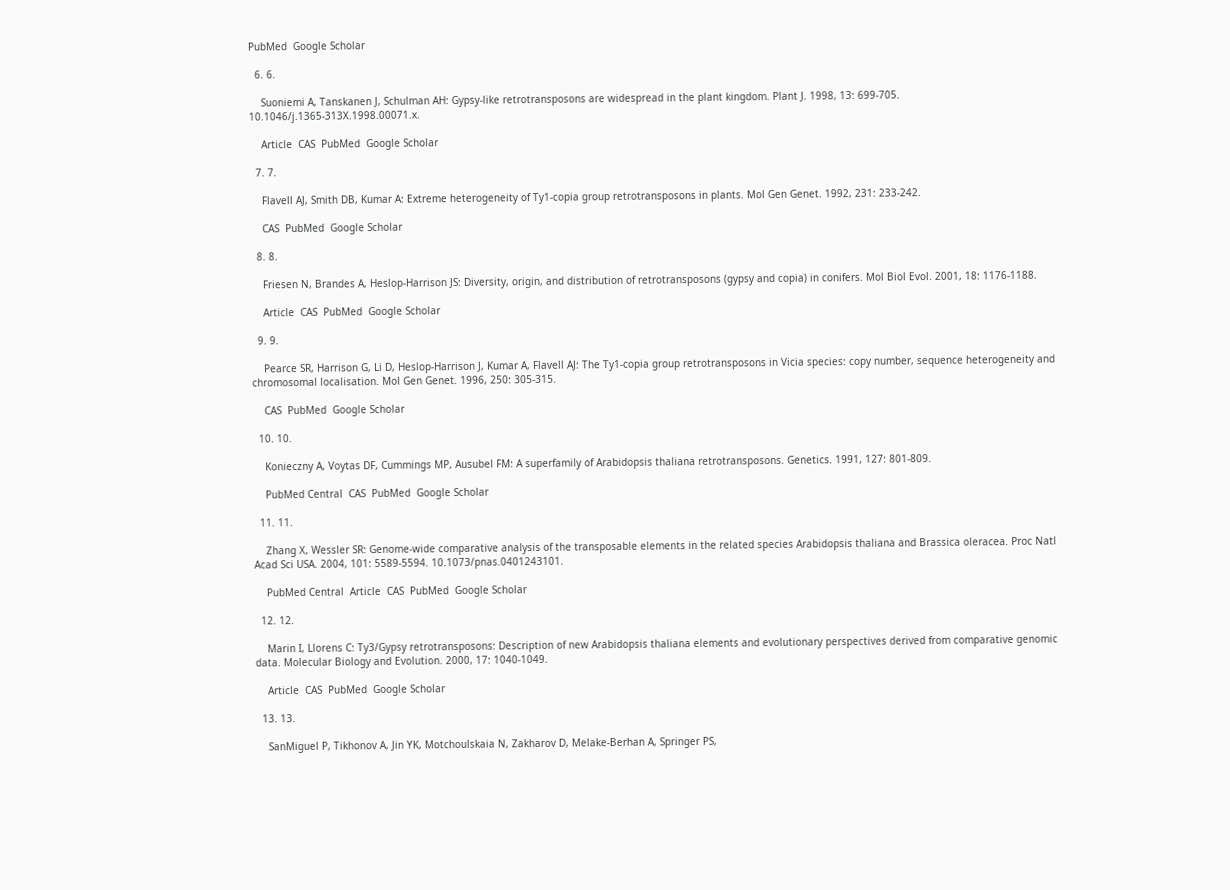PubMed  Google Scholar

  6. 6.

    Suoniemi A, Tanskanen J, Schulman AH: Gypsy-like retrotransposons are widespread in the plant kingdom. Plant J. 1998, 13: 699-705. 10.1046/j.1365-313X.1998.00071.x.

    Article  CAS  PubMed  Google Scholar

  7. 7.

    Flavell AJ, Smith DB, Kumar A: Extreme heterogeneity of Ty1-copia group retrotransposons in plants. Mol Gen Genet. 1992, 231: 233-242.

    CAS  PubMed  Google Scholar

  8. 8.

    Friesen N, Brandes A, Heslop-Harrison JS: Diversity, origin, and distribution of retrotransposons (gypsy and copia) in conifers. Mol Biol Evol. 2001, 18: 1176-1188.

    Article  CAS  PubMed  Google Scholar

  9. 9.

    Pearce SR, Harrison G, Li D, Heslop-Harrison J, Kumar A, Flavell AJ: The Ty1-copia group retrotransposons in Vicia species: copy number, sequence heterogeneity and chromosomal localisation. Mol Gen Genet. 1996, 250: 305-315.

    CAS  PubMed  Google Scholar

  10. 10.

    Konieczny A, Voytas DF, Cummings MP, Ausubel FM: A superfamily of Arabidopsis thaliana retrotransposons. Genetics. 1991, 127: 801-809.

    PubMed Central  CAS  PubMed  Google Scholar

  11. 11.

    Zhang X, Wessler SR: Genome-wide comparative analysis of the transposable elements in the related species Arabidopsis thaliana and Brassica oleracea. Proc Natl Acad Sci USA. 2004, 101: 5589-5594. 10.1073/pnas.0401243101.

    PubMed Central  Article  CAS  PubMed  Google Scholar

  12. 12.

    Marin I, Llorens C: Ty3/Gypsy retrotransposons: Description of new Arabidopsis thaliana elements and evolutionary perspectives derived from comparative genomic data. Molecular Biology and Evolution. 2000, 17: 1040-1049.

    Article  CAS  PubMed  Google Scholar

  13. 13.

    SanMiguel P, Tikhonov A, Jin YK, Motchoulskaia N, Zakharov D, Melake-Berhan A, Springer PS,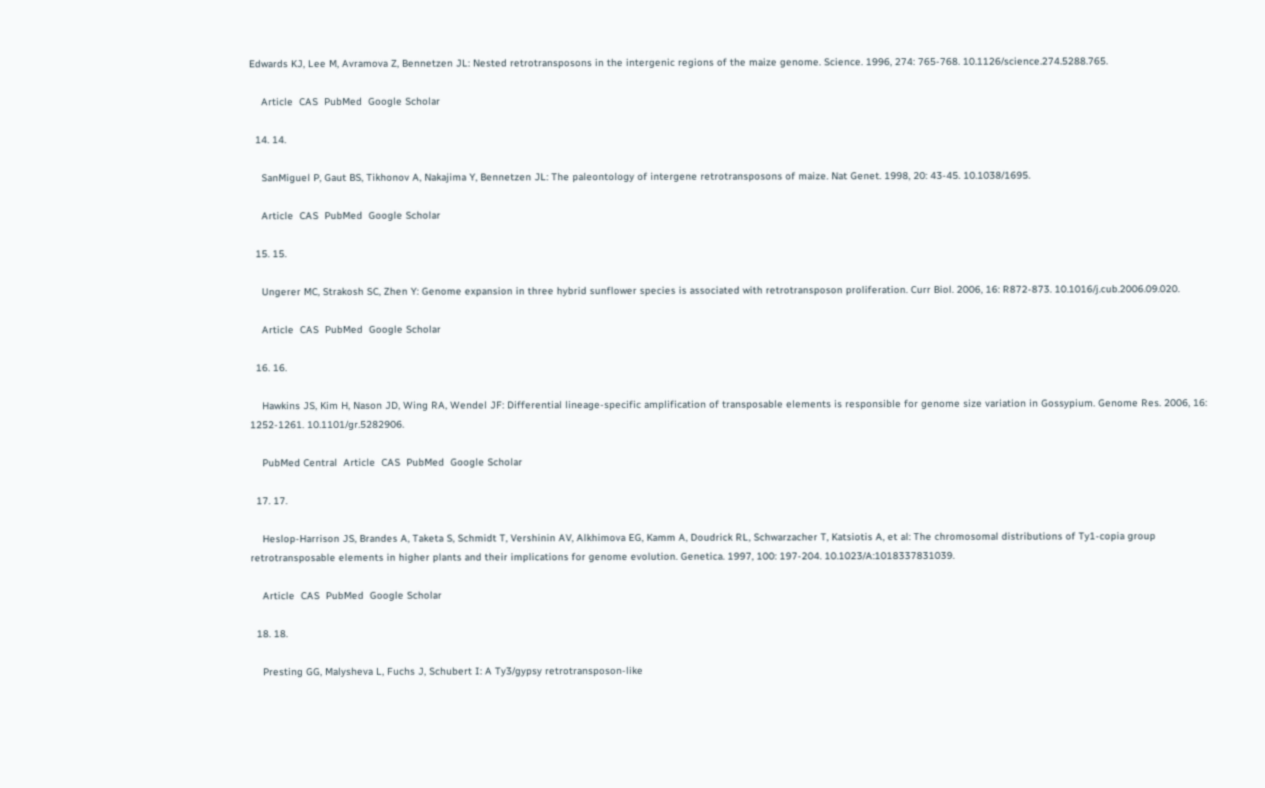Edwards KJ, Lee M, Avramova Z, Bennetzen JL: Nested retrotransposons in the intergenic regions of the maize genome. Science. 1996, 274: 765-768. 10.1126/science.274.5288.765.

    Article  CAS  PubMed  Google Scholar

  14. 14.

    SanMiguel P, Gaut BS, Tikhonov A, Nakajima Y, Bennetzen JL: The paleontology of intergene retrotransposons of maize. Nat Genet. 1998, 20: 43-45. 10.1038/1695.

    Article  CAS  PubMed  Google Scholar

  15. 15.

    Ungerer MC, Strakosh SC, Zhen Y: Genome expansion in three hybrid sunflower species is associated with retrotransposon proliferation. Curr Biol. 2006, 16: R872-873. 10.1016/j.cub.2006.09.020.

    Article  CAS  PubMed  Google Scholar

  16. 16.

    Hawkins JS, Kim H, Nason JD, Wing RA, Wendel JF: Differential lineage-specific amplification of transposable elements is responsible for genome size variation in Gossypium. Genome Res. 2006, 16: 1252-1261. 10.1101/gr.5282906.

    PubMed Central  Article  CAS  PubMed  Google Scholar

  17. 17.

    Heslop-Harrison JS, Brandes A, Taketa S, Schmidt T, Vershinin AV, Alkhimova EG, Kamm A, Doudrick RL, Schwarzacher T, Katsiotis A, et al: The chromosomal distributions of Ty1-copia group retrotransposable elements in higher plants and their implications for genome evolution. Genetica. 1997, 100: 197-204. 10.1023/A:1018337831039.

    Article  CAS  PubMed  Google Scholar

  18. 18.

    Presting GG, Malysheva L, Fuchs J, Schubert I: A Ty3/gypsy retrotransposon-like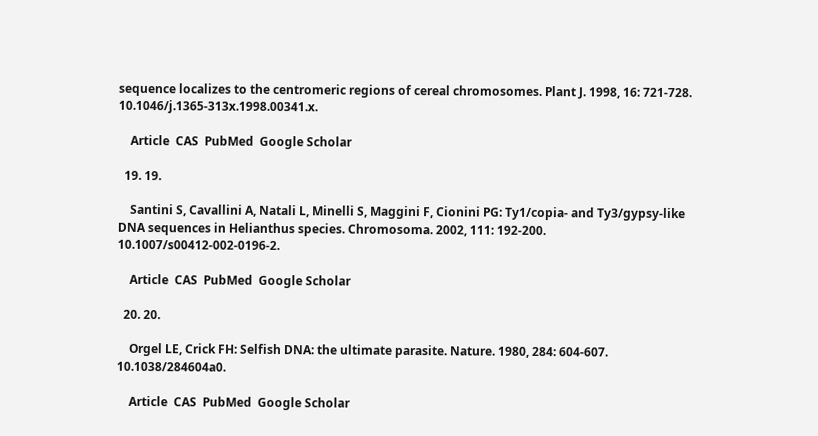sequence localizes to the centromeric regions of cereal chromosomes. Plant J. 1998, 16: 721-728. 10.1046/j.1365-313x.1998.00341.x.

    Article  CAS  PubMed  Google Scholar

  19. 19.

    Santini S, Cavallini A, Natali L, Minelli S, Maggini F, Cionini PG: Ty1/copia- and Ty3/gypsy-like DNA sequences in Helianthus species. Chromosoma. 2002, 111: 192-200. 10.1007/s00412-002-0196-2.

    Article  CAS  PubMed  Google Scholar

  20. 20.

    Orgel LE, Crick FH: Selfish DNA: the ultimate parasite. Nature. 1980, 284: 604-607. 10.1038/284604a0.

    Article  CAS  PubMed  Google Scholar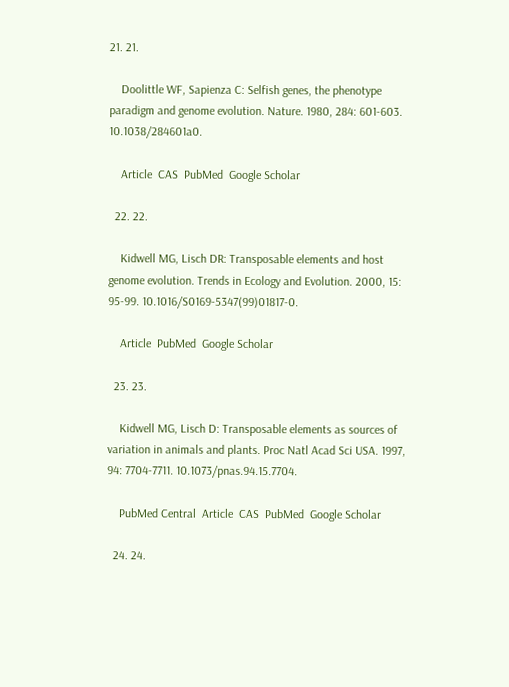21. 21.

    Doolittle WF, Sapienza C: Selfish genes, the phenotype paradigm and genome evolution. Nature. 1980, 284: 601-603. 10.1038/284601a0.

    Article  CAS  PubMed  Google Scholar

  22. 22.

    Kidwell MG, Lisch DR: Transposable elements and host genome evolution. Trends in Ecology and Evolution. 2000, 15: 95-99. 10.1016/S0169-5347(99)01817-0.

    Article  PubMed  Google Scholar

  23. 23.

    Kidwell MG, Lisch D: Transposable elements as sources of variation in animals and plants. Proc Natl Acad Sci USA. 1997, 94: 7704-7711. 10.1073/pnas.94.15.7704.

    PubMed Central  Article  CAS  PubMed  Google Scholar

  24. 24.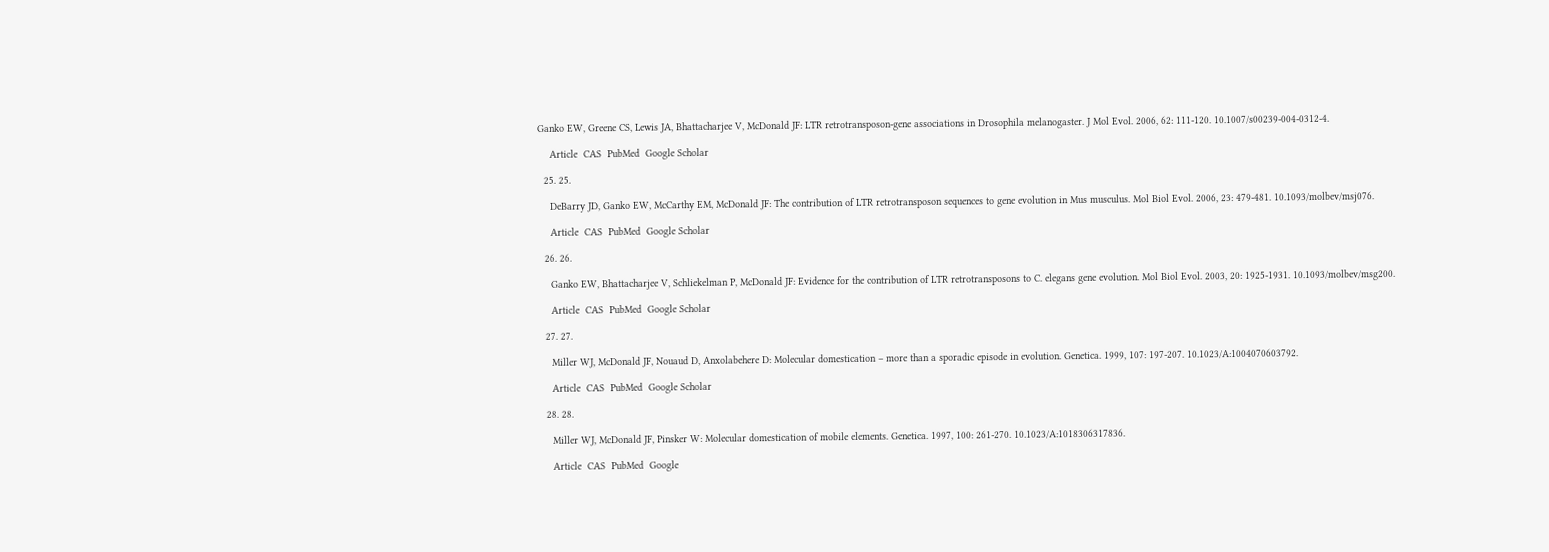Ganko EW, Greene CS, Lewis JA, Bhattacharjee V, McDonald JF: LTR retrotransposon-gene associations in Drosophila melanogaster. J Mol Evol. 2006, 62: 111-120. 10.1007/s00239-004-0312-4.

    Article  CAS  PubMed  Google Scholar

  25. 25.

    DeBarry JD, Ganko EW, McCarthy EM, McDonald JF: The contribution of LTR retrotransposon sequences to gene evolution in Mus musculus. Mol Biol Evol. 2006, 23: 479-481. 10.1093/molbev/msj076.

    Article  CAS  PubMed  Google Scholar

  26. 26.

    Ganko EW, Bhattacharjee V, Schliekelman P, McDonald JF: Evidence for the contribution of LTR retrotransposons to C. elegans gene evolution. Mol Biol Evol. 2003, 20: 1925-1931. 10.1093/molbev/msg200.

    Article  CAS  PubMed  Google Scholar

  27. 27.

    Miller WJ, McDonald JF, Nouaud D, Anxolabehere D: Molecular domestication – more than a sporadic episode in evolution. Genetica. 1999, 107: 197-207. 10.1023/A:1004070603792.

    Article  CAS  PubMed  Google Scholar

  28. 28.

    Miller WJ, McDonald JF, Pinsker W: Molecular domestication of mobile elements. Genetica. 1997, 100: 261-270. 10.1023/A:1018306317836.

    Article  CAS  PubMed  Google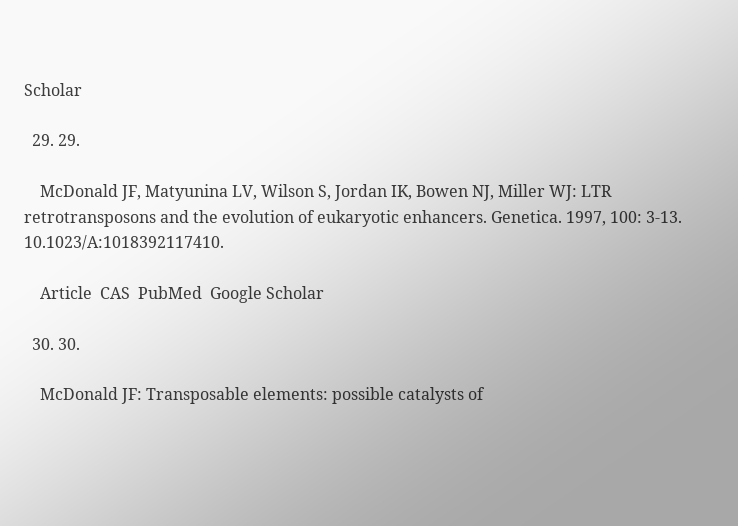Scholar

  29. 29.

    McDonald JF, Matyunina LV, Wilson S, Jordan IK, Bowen NJ, Miller WJ: LTR retrotransposons and the evolution of eukaryotic enhancers. Genetica. 1997, 100: 3-13. 10.1023/A:1018392117410.

    Article  CAS  PubMed  Google Scholar

  30. 30.

    McDonald JF: Transposable elements: possible catalysts of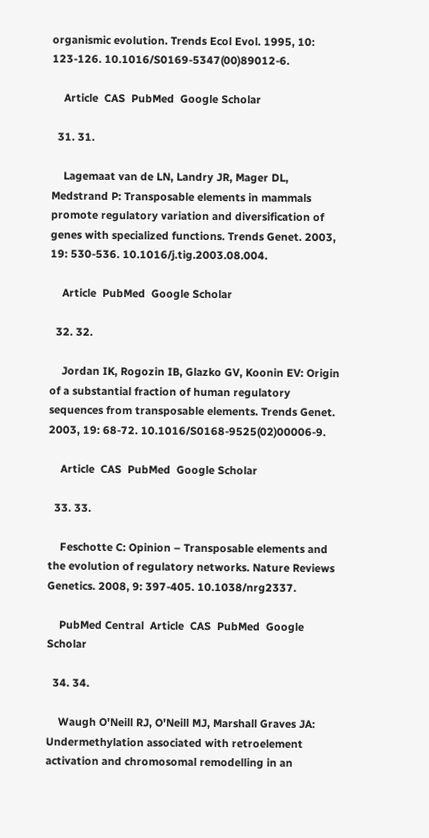organismic evolution. Trends Ecol Evol. 1995, 10: 123-126. 10.1016/S0169-5347(00)89012-6.

    Article  CAS  PubMed  Google Scholar

  31. 31.

    Lagemaat van de LN, Landry JR, Mager DL, Medstrand P: Transposable elements in mammals promote regulatory variation and diversification of genes with specialized functions. Trends Genet. 2003, 19: 530-536. 10.1016/j.tig.2003.08.004.

    Article  PubMed  Google Scholar

  32. 32.

    Jordan IK, Rogozin IB, Glazko GV, Koonin EV: Origin of a substantial fraction of human regulatory sequences from transposable elements. Trends Genet. 2003, 19: 68-72. 10.1016/S0168-9525(02)00006-9.

    Article  CAS  PubMed  Google Scholar

  33. 33.

    Feschotte C: Opinion – Transposable elements and the evolution of regulatory networks. Nature Reviews Genetics. 2008, 9: 397-405. 10.1038/nrg2337.

    PubMed Central  Article  CAS  PubMed  Google Scholar

  34. 34.

    Waugh O'Neill RJ, O'Neill MJ, Marshall Graves JA: Undermethylation associated with retroelement activation and chromosomal remodelling in an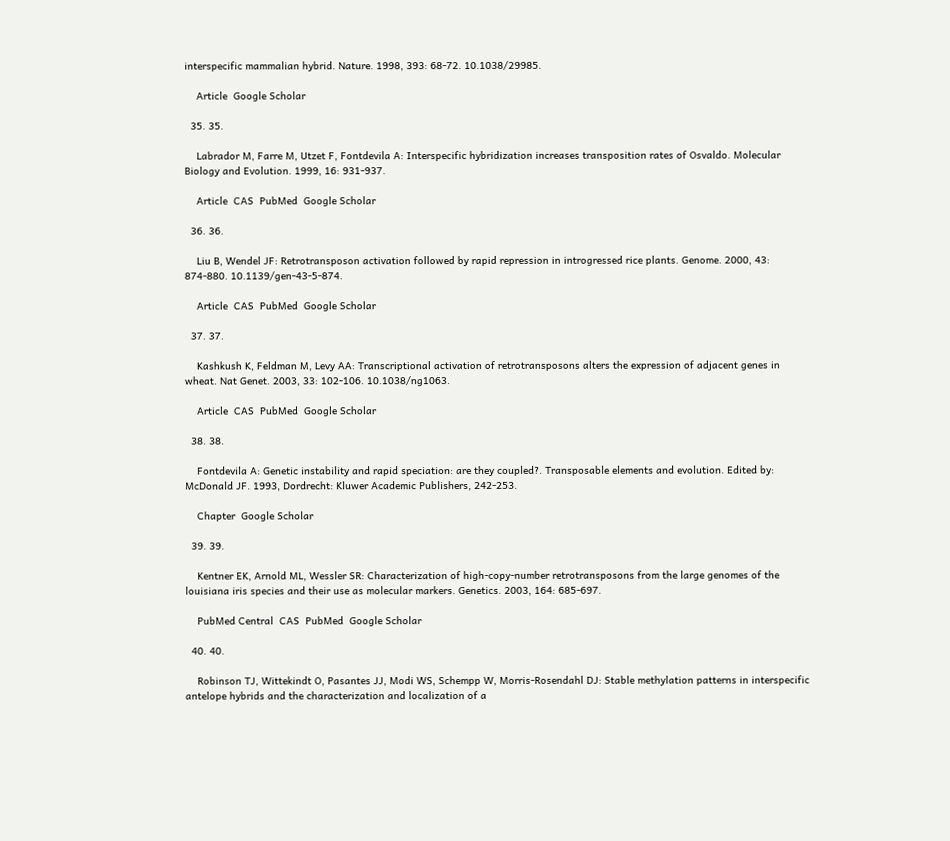interspecific mammalian hybrid. Nature. 1998, 393: 68-72. 10.1038/29985.

    Article  Google Scholar

  35. 35.

    Labrador M, Farre M, Utzet F, Fontdevila A: Interspecific hybridization increases transposition rates of Osvaldo. Molecular Biology and Evolution. 1999, 16: 931-937.

    Article  CAS  PubMed  Google Scholar

  36. 36.

    Liu B, Wendel JF: Retrotransposon activation followed by rapid repression in introgressed rice plants. Genome. 2000, 43: 874-880. 10.1139/gen-43-5-874.

    Article  CAS  PubMed  Google Scholar

  37. 37.

    Kashkush K, Feldman M, Levy AA: Transcriptional activation of retrotransposons alters the expression of adjacent genes in wheat. Nat Genet. 2003, 33: 102-106. 10.1038/ng1063.

    Article  CAS  PubMed  Google Scholar

  38. 38.

    Fontdevila A: Genetic instability and rapid speciation: are they coupled?. Transposable elements and evolution. Edited by: McDonald JF. 1993, Dordrecht: Kluwer Academic Publishers, 242-253.

    Chapter  Google Scholar

  39. 39.

    Kentner EK, Arnold ML, Wessler SR: Characterization of high-copy-number retrotransposons from the large genomes of the louisiana iris species and their use as molecular markers. Genetics. 2003, 164: 685-697.

    PubMed Central  CAS  PubMed  Google Scholar

  40. 40.

    Robinson TJ, Wittekindt O, Pasantes JJ, Modi WS, Schempp W, Morris-Rosendahl DJ: Stable methylation patterns in interspecific antelope hybrids and the characterization and localization of a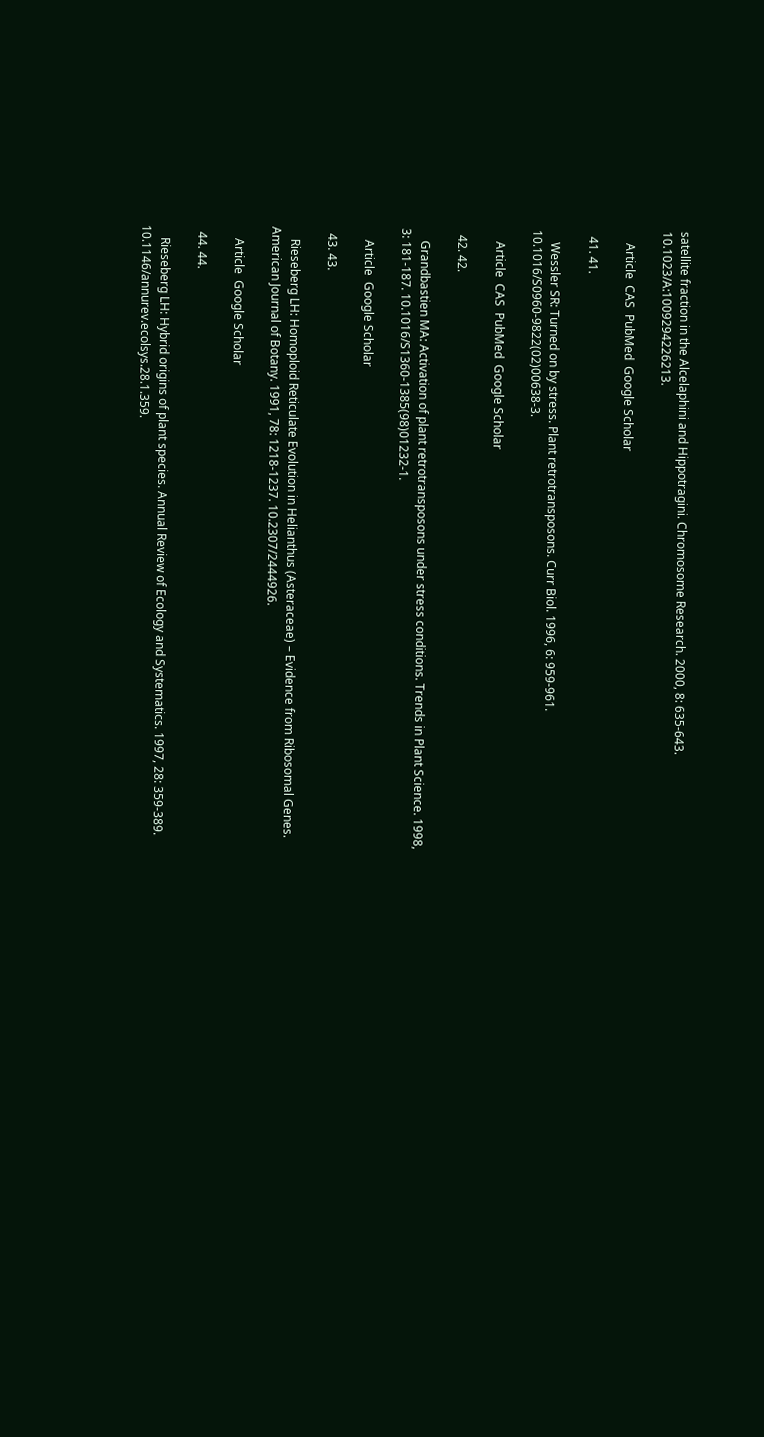satellite fraction in the Alcelaphini and Hippotragini. Chromosome Research. 2000, 8: 635-643. 10.1023/A:1009294226213.

    Article  CAS  PubMed  Google Scholar

  41. 41.

    Wessler SR: Turned on by stress. Plant retrotransposons. Curr Biol. 1996, 6: 959-961. 10.1016/S0960-9822(02)00638-3.

    Article  CAS  PubMed  Google Scholar

  42. 42.

    Grandbastien MA: Activation of plant retrotransposons under stress conditions. Trends in Plant Science. 1998, 3: 181-187. 10.1016/S1360-1385(98)01232-1.

    Article  Google Scholar

  43. 43.

    Rieseberg LH: Homoploid Reticulate Evolution in Helianthus (Asteraceae) – Evidence from Ribosomal Genes. American Journal of Botany. 1991, 78: 1218-1237. 10.2307/2444926.

    Article  Google Scholar

  44. 44.

    Rieseberg LH: Hybrid origins of plant species. Annual Review of Ecology and Systematics. 1997, 28: 359-389. 10.1146/annurev.ecolsys.28.1.359.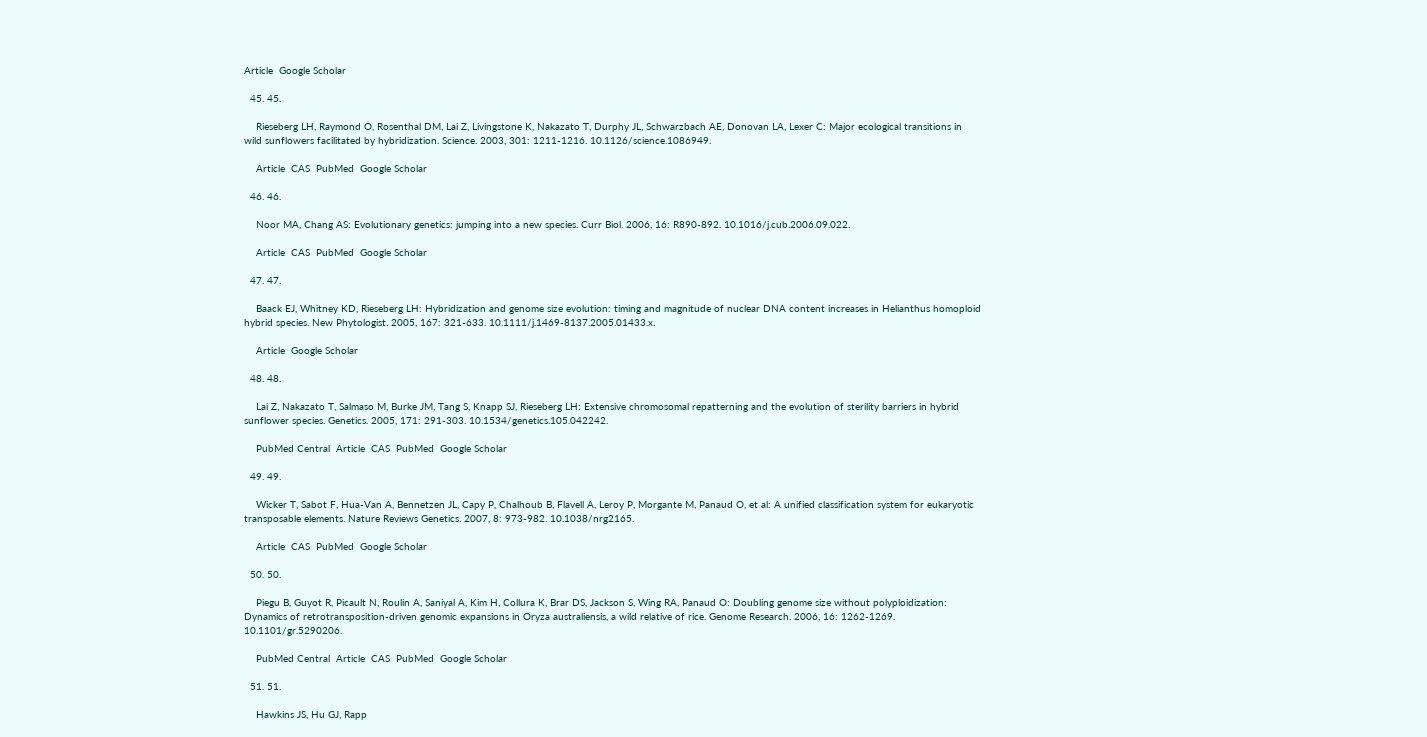Article  Google Scholar

  45. 45.

    Rieseberg LH, Raymond O, Rosenthal DM, Lai Z, Livingstone K, Nakazato T, Durphy JL, Schwarzbach AE, Donovan LA, Lexer C: Major ecological transitions in wild sunflowers facilitated by hybridization. Science. 2003, 301: 1211-1216. 10.1126/science.1086949.

    Article  CAS  PubMed  Google Scholar

  46. 46.

    Noor MA, Chang AS: Evolutionary genetics: jumping into a new species. Curr Biol. 2006, 16: R890-892. 10.1016/j.cub.2006.09.022.

    Article  CAS  PubMed  Google Scholar

  47. 47.

    Baack EJ, Whitney KD, Rieseberg LH: Hybridization and genome size evolution: timing and magnitude of nuclear DNA content increases in Helianthus homoploid hybrid species. New Phytologist. 2005, 167: 321-633. 10.1111/j.1469-8137.2005.01433.x.

    Article  Google Scholar

  48. 48.

    Lai Z, Nakazato T, Salmaso M, Burke JM, Tang S, Knapp SJ, Rieseberg LH: Extensive chromosomal repatterning and the evolution of sterility barriers in hybrid sunflower species. Genetics. 2005, 171: 291-303. 10.1534/genetics.105.042242.

    PubMed Central  Article  CAS  PubMed  Google Scholar

  49. 49.

    Wicker T, Sabot F, Hua-Van A, Bennetzen JL, Capy P, Chalhoub B, Flavell A, Leroy P, Morgante M, Panaud O, et al: A unified classification system for eukaryotic transposable elements. Nature Reviews Genetics. 2007, 8: 973-982. 10.1038/nrg2165.

    Article  CAS  PubMed  Google Scholar

  50. 50.

    Piegu B, Guyot R, Picault N, Roulin A, Saniyal A, Kim H, Collura K, Brar DS, Jackson S, Wing RA, Panaud O: Doubling genome size without polyploidization: Dynamics of retrotransposition-driven genomic expansions in Oryza australiensis, a wild relative of rice. Genome Research. 2006, 16: 1262-1269. 10.1101/gr.5290206.

    PubMed Central  Article  CAS  PubMed  Google Scholar

  51. 51.

    Hawkins JS, Hu GJ, Rapp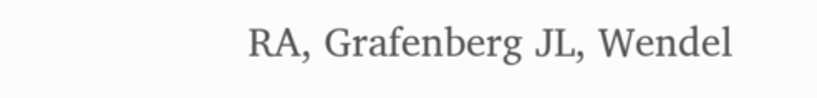RA, Grafenberg JL, Wendel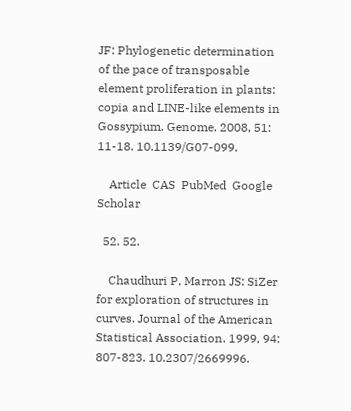JF: Phylogenetic determination of the pace of transposable element proliferation in plants: copia and LINE-like elements in Gossypium. Genome. 2008, 51: 11-18. 10.1139/G07-099.

    Article  CAS  PubMed  Google Scholar

  52. 52.

    Chaudhuri P, Marron JS: SiZer for exploration of structures in curves. Journal of the American Statistical Association. 1999, 94: 807-823. 10.2307/2669996.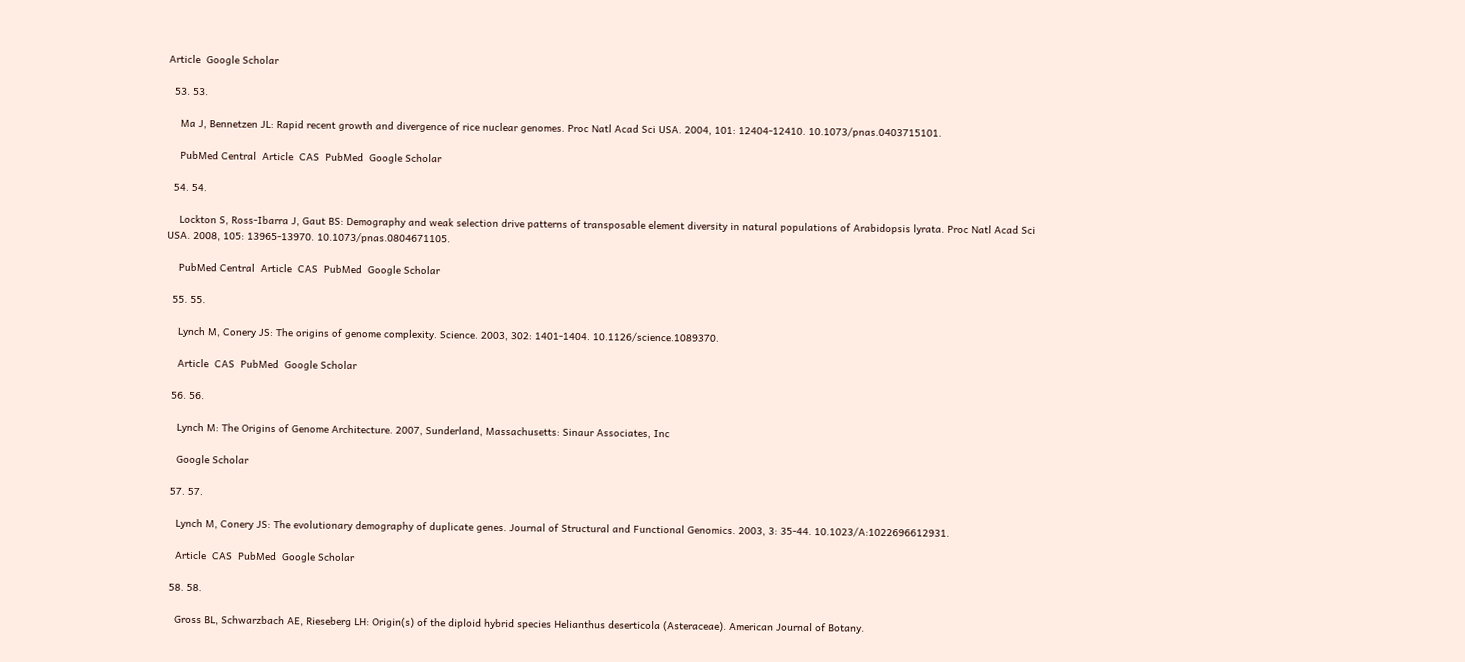Article  Google Scholar

  53. 53.

    Ma J, Bennetzen JL: Rapid recent growth and divergence of rice nuclear genomes. Proc Natl Acad Sci USA. 2004, 101: 12404-12410. 10.1073/pnas.0403715101.

    PubMed Central  Article  CAS  PubMed  Google Scholar

  54. 54.

    Lockton S, Ross-Ibarra J, Gaut BS: Demography and weak selection drive patterns of transposable element diversity in natural populations of Arabidopsis lyrata. Proc Natl Acad Sci USA. 2008, 105: 13965-13970. 10.1073/pnas.0804671105.

    PubMed Central  Article  CAS  PubMed  Google Scholar

  55. 55.

    Lynch M, Conery JS: The origins of genome complexity. Science. 2003, 302: 1401-1404. 10.1126/science.1089370.

    Article  CAS  PubMed  Google Scholar

  56. 56.

    Lynch M: The Origins of Genome Architecture. 2007, Sunderland, Massachusetts: Sinaur Associates, Inc

    Google Scholar

  57. 57.

    Lynch M, Conery JS: The evolutionary demography of duplicate genes. Journal of Structural and Functional Genomics. 2003, 3: 35-44. 10.1023/A:1022696612931.

    Article  CAS  PubMed  Google Scholar

  58. 58.

    Gross BL, Schwarzbach AE, Rieseberg LH: Origin(s) of the diploid hybrid species Helianthus deserticola (Asteraceae). American Journal of Botany.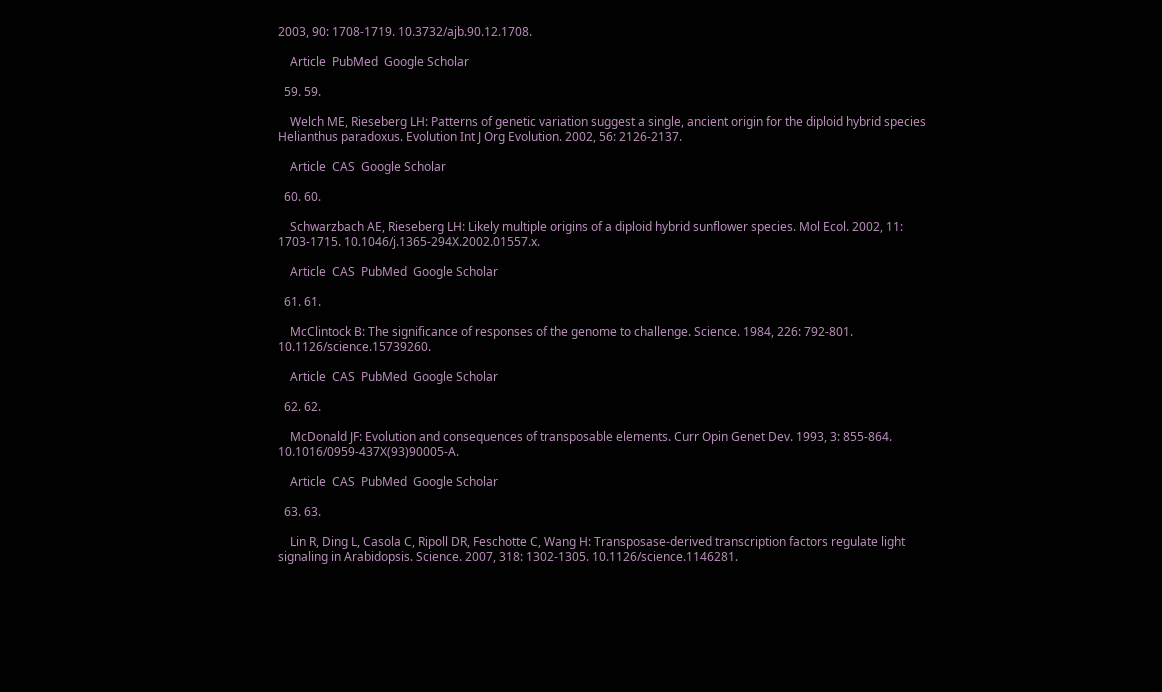2003, 90: 1708-1719. 10.3732/ajb.90.12.1708.

    Article  PubMed  Google Scholar

  59. 59.

    Welch ME, Rieseberg LH: Patterns of genetic variation suggest a single, ancient origin for the diploid hybrid species Helianthus paradoxus. Evolution Int J Org Evolution. 2002, 56: 2126-2137.

    Article  CAS  Google Scholar

  60. 60.

    Schwarzbach AE, Rieseberg LH: Likely multiple origins of a diploid hybrid sunflower species. Mol Ecol. 2002, 11: 1703-1715. 10.1046/j.1365-294X.2002.01557.x.

    Article  CAS  PubMed  Google Scholar

  61. 61.

    McClintock B: The significance of responses of the genome to challenge. Science. 1984, 226: 792-801. 10.1126/science.15739260.

    Article  CAS  PubMed  Google Scholar

  62. 62.

    McDonald JF: Evolution and consequences of transposable elements. Curr Opin Genet Dev. 1993, 3: 855-864. 10.1016/0959-437X(93)90005-A.

    Article  CAS  PubMed  Google Scholar

  63. 63.

    Lin R, Ding L, Casola C, Ripoll DR, Feschotte C, Wang H: Transposase-derived transcription factors regulate light signaling in Arabidopsis. Science. 2007, 318: 1302-1305. 10.1126/science.1146281.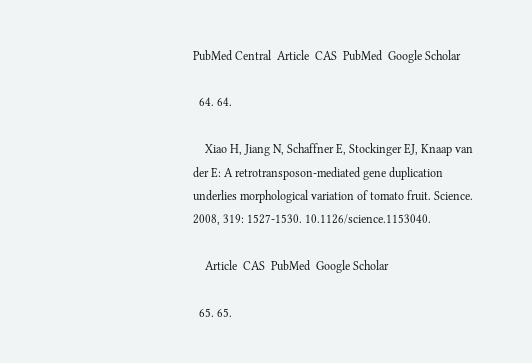PubMed Central  Article  CAS  PubMed  Google Scholar

  64. 64.

    Xiao H, Jiang N, Schaffner E, Stockinger EJ, Knaap van der E: A retrotransposon-mediated gene duplication underlies morphological variation of tomato fruit. Science. 2008, 319: 1527-1530. 10.1126/science.1153040.

    Article  CAS  PubMed  Google Scholar

  65. 65.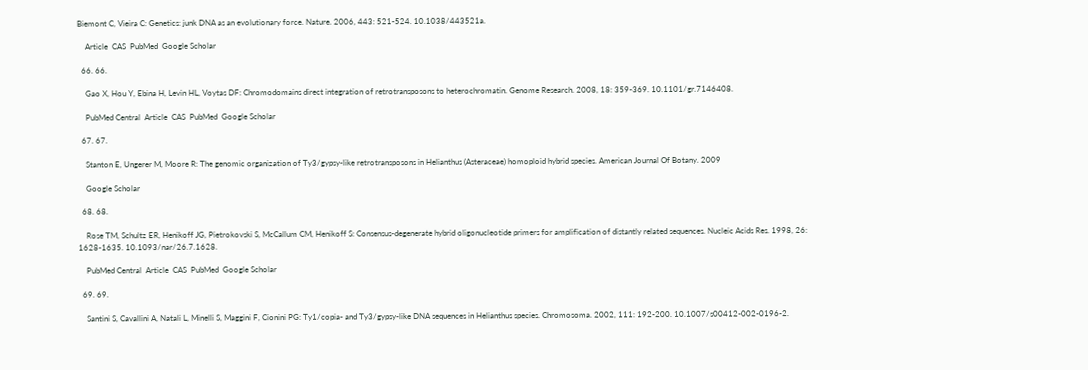Biemont C, Vieira C: Genetics: junk DNA as an evolutionary force. Nature. 2006, 443: 521-524. 10.1038/443521a.

    Article  CAS  PubMed  Google Scholar

  66. 66.

    Gao X, Hou Y, Ebina H, Levin HL, Voytas DF: Chromodomains direct integration of retrotransposons to heterochromatin. Genome Research. 2008, 18: 359-369. 10.1101/gr.7146408.

    PubMed Central  Article  CAS  PubMed  Google Scholar

  67. 67.

    Stanton E, Ungerer M, Moore R: The genomic organization of Ty3/gypsy-like retrotransposons in Helianthus (Asteraceae) homoploid hybrid species. American Journal Of Botany. 2009

    Google Scholar

  68. 68.

    Rose TM, Schultz ER, Henikoff JG, Pietrokovski S, McCallum CM, Henikoff S: Consensus-degenerate hybrid oligonucleotide primers for amplification of distantly related sequences. Nucleic Acids Res. 1998, 26: 1628-1635. 10.1093/nar/26.7.1628.

    PubMed Central  Article  CAS  PubMed  Google Scholar

  69. 69.

    Santini S, Cavallini A, Natali L, Minelli S, Maggini F, Cionini PG: Ty1/copia- and Ty3/gypsy-like DNA sequences in Helianthus species. Chromosoma. 2002, 111: 192-200. 10.1007/s00412-002-0196-2.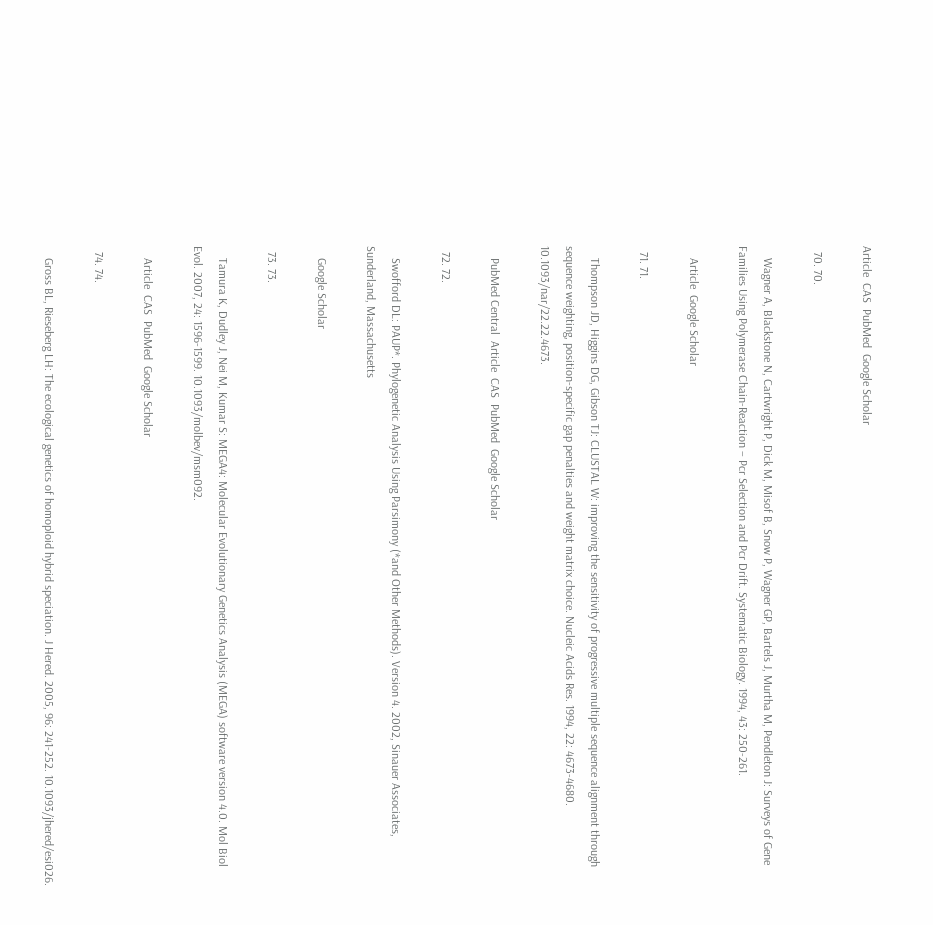Article  CAS  PubMed  Google Scholar

  70. 70.

    Wagner A, Blackstone N, Cartwright P, Dick M, Misof B, Snow P, Wagner GP, Bartels J, Murtha M, Pendleton J: Surveys of Gene Families Using Polymerase Chain-Reaction – Pcr Selection and Pcr Drift. Systematic Biology. 1994, 43: 250-261.

    Article  Google Scholar

  71. 71.

    Thompson JD, Higgins DG, Gibson TJ: CLUSTAL W: improving the sensitivity of progressive multiple sequence alignment through sequence weighting, position-specific gap penalties and weight matrix choice. Nucleic Acids Res. 1994, 22: 4673-4680. 10.1093/nar/22.22.4673.

    PubMed Central  Article  CAS  PubMed  Google Scholar

  72. 72.

    Swofford DL: PAUP*. Phylogenetic Analysis Using Parsimony (*and Other Methods). Version 4. 2002, Sinauer Associates, Sunderland, Massachusetts

    Google Scholar

  73. 73.

    Tamura K, Dudley J, Nei M, Kumar S: MEGA4: Molecular Evolutionary Genetics Analysis (MEGA) software version 4.0. Mol Biol Evol. 2007, 24: 1596-1599. 10.1093/molbev/msm092.

    Article  CAS  PubMed  Google Scholar

  74. 74.

    Gross BL, Rieseberg LH: The ecological genetics of homoploid hybrid speciation. J Hered. 2005, 96: 241-252. 10.1093/jhered/esi026.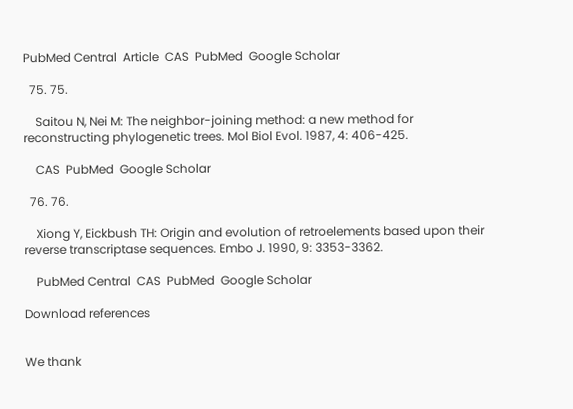PubMed Central  Article  CAS  PubMed  Google Scholar

  75. 75.

    Saitou N, Nei M: The neighbor-joining method: a new method for reconstructing phylogenetic trees. Mol Biol Evol. 1987, 4: 406-425.

    CAS  PubMed  Google Scholar

  76. 76.

    Xiong Y, Eickbush TH: Origin and evolution of retroelements based upon their reverse transcriptase sequences. Embo J. 1990, 9: 3353-3362.

    PubMed Central  CAS  PubMed  Google Scholar

Download references


We thank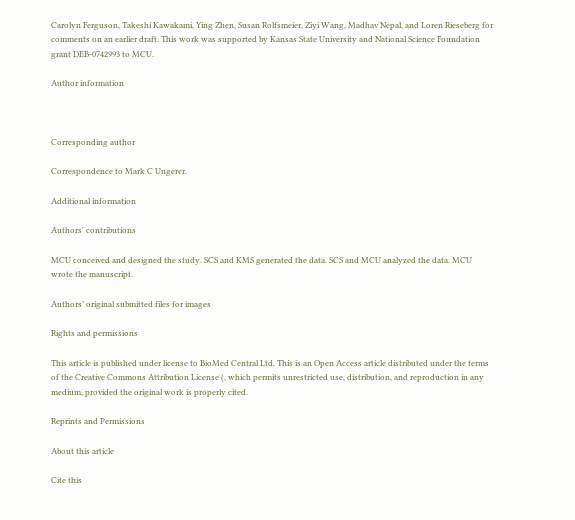Carolyn Ferguson, Takeshi Kawakami, Ying Zhen, Susan Rolfsmeier, Ziyi Wang, Madhav Nepal, and Loren Rieseberg for comments on an earlier draft. This work was supported by Kansas State University and National Science Foundation grant DEB-0742993 to MCU.

Author information



Corresponding author

Correspondence to Mark C Ungerer.

Additional information

Authors' contributions

MCU conceived and designed the study. SCS and KMS generated the data. SCS and MCU analyzed the data. MCU wrote the manuscript.

Authors’ original submitted files for images

Rights and permissions

This article is published under license to BioMed Central Ltd. This is an Open Access article distributed under the terms of the Creative Commons Attribution License (, which permits unrestricted use, distribution, and reproduction in any medium, provided the original work is properly cited.

Reprints and Permissions

About this article

Cite this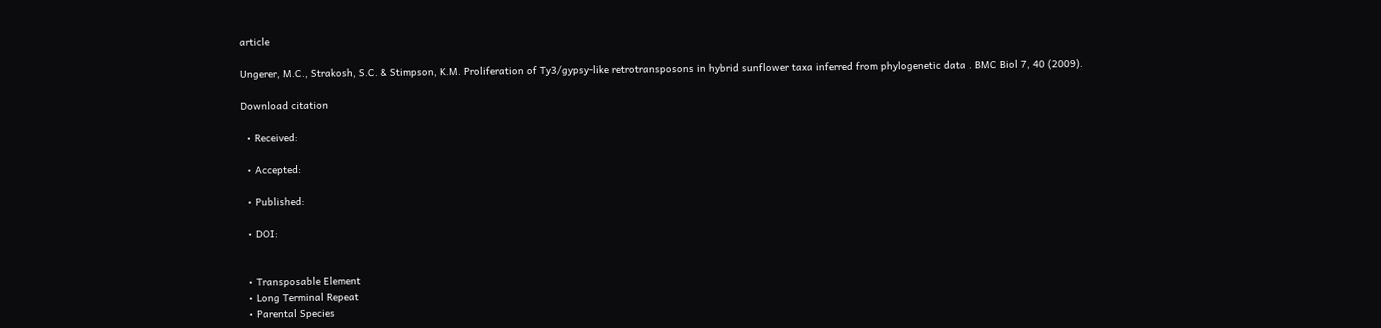article

Ungerer, M.C., Strakosh, S.C. & Stimpson, K.M. Proliferation of Ty3/gypsy-like retrotransposons in hybrid sunflower taxa inferred from phylogenetic data . BMC Biol 7, 40 (2009).

Download citation

  • Received:

  • Accepted:

  • Published:

  • DOI:


  • Transposable Element
  • Long Terminal Repeat
  • Parental Species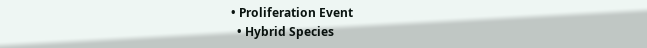• Proliferation Event
  • Hybrid Species